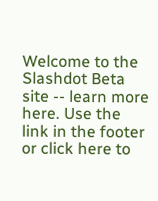Welcome to the Slashdot Beta site -- learn more here. Use the link in the footer or click here to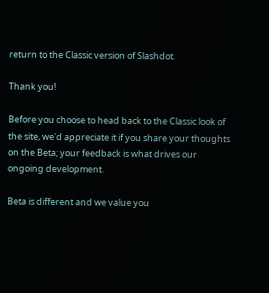return to the Classic version of Slashdot.

Thank you!

Before you choose to head back to the Classic look of the site, we'd appreciate it if you share your thoughts on the Beta; your feedback is what drives our ongoing development.

Beta is different and we value you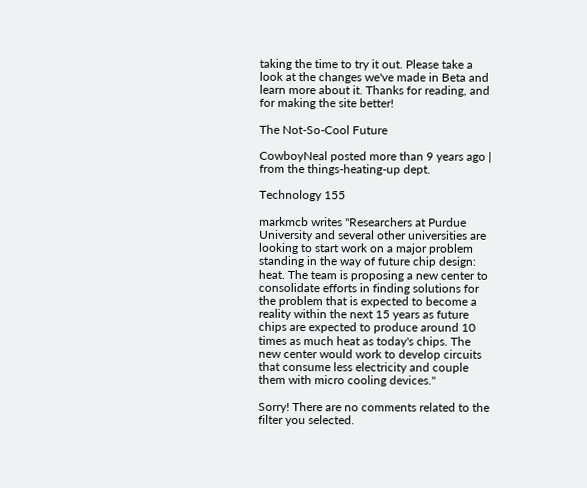taking the time to try it out. Please take a look at the changes we've made in Beta and  learn more about it. Thanks for reading, and for making the site better!

The Not-So-Cool Future

CowboyNeal posted more than 9 years ago | from the things-heating-up dept.

Technology 155

markmcb writes "Researchers at Purdue University and several other universities are looking to start work on a major problem standing in the way of future chip design: heat. The team is proposing a new center to consolidate efforts in finding solutions for the problem that is expected to become a reality within the next 15 years as future chips are expected to produce around 10 times as much heat as today's chips. The new center would work to develop circuits that consume less electricity and couple them with micro cooling devices."

Sorry! There are no comments related to the filter you selected.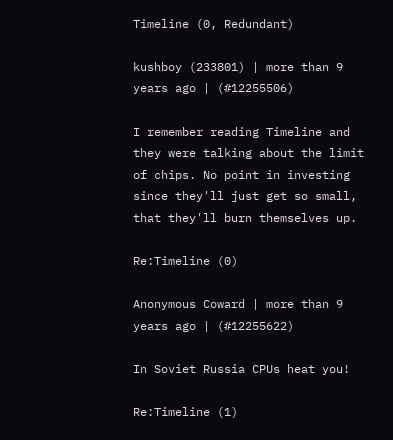Timeline (0, Redundant)

kushboy (233801) | more than 9 years ago | (#12255506)

I remember reading Timeline and they were talking about the limit of chips. No point in investing since they'll just get so small, that they'll burn themselves up.

Re:Timeline (0)

Anonymous Coward | more than 9 years ago | (#12255622)

In Soviet Russia CPUs heat you!

Re:Timeline (1)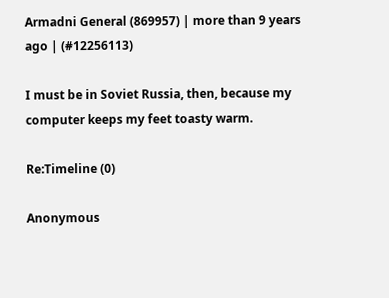Armadni General (869957) | more than 9 years ago | (#12256113)

I must be in Soviet Russia, then, because my computer keeps my feet toasty warm.

Re:Timeline (0)

Anonymous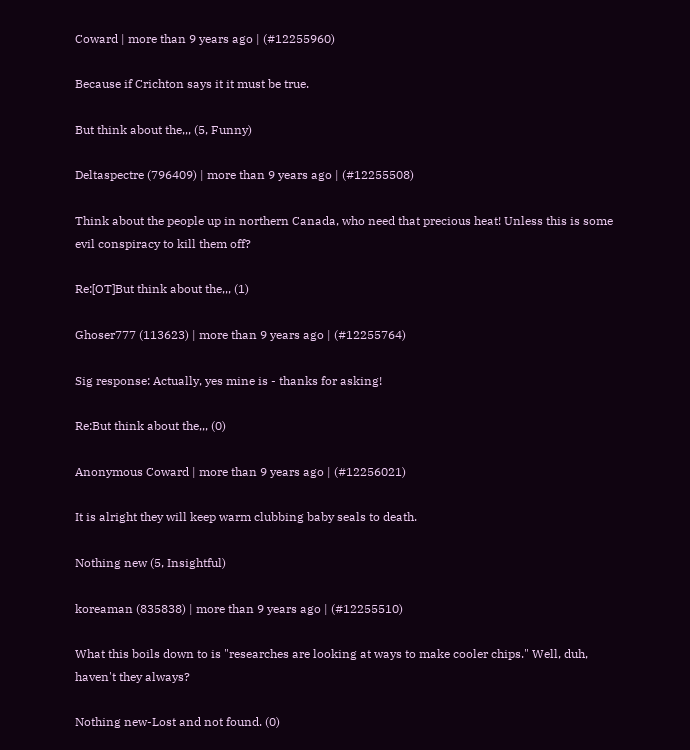Coward | more than 9 years ago | (#12255960)

Because if Crichton says it it must be true.

But think about the,,, (5, Funny)

Deltaspectre (796409) | more than 9 years ago | (#12255508)

Think about the people up in northern Canada, who need that precious heat! Unless this is some evil conspiracy to kill them off?

Re:[OT]But think about the,,, (1)

Ghoser777 (113623) | more than 9 years ago | (#12255764)

Sig response: Actually, yes mine is - thanks for asking!

Re:But think about the,,, (0)

Anonymous Coward | more than 9 years ago | (#12256021)

It is alright they will keep warm clubbing baby seals to death.

Nothing new (5, Insightful)

koreaman (835838) | more than 9 years ago | (#12255510)

What this boils down to is "researches are looking at ways to make cooler chips." Well, duh, haven't they always?

Nothing new-Lost and not found. (0)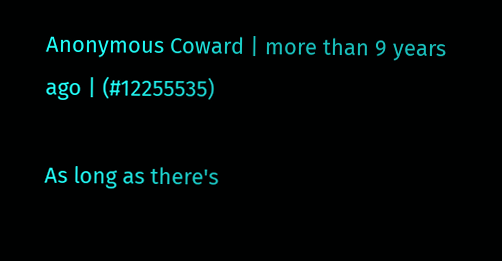Anonymous Coward | more than 9 years ago | (#12255535)

As long as there's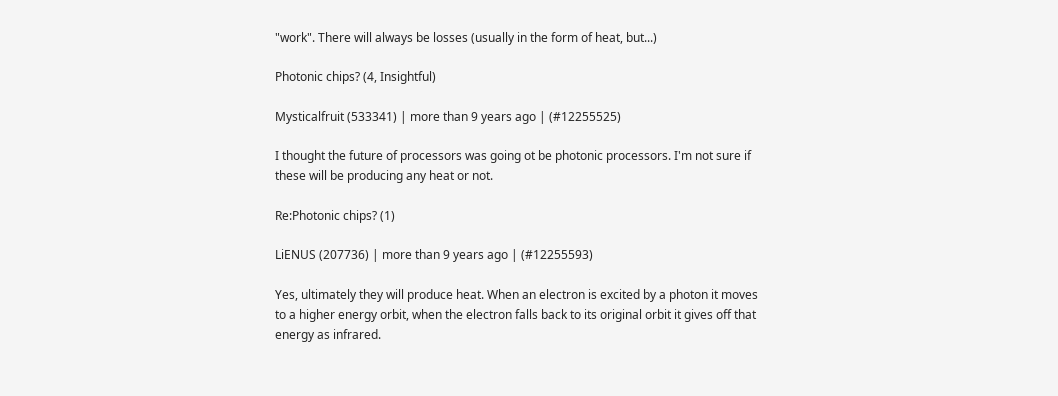"work". There will always be losses (usually in the form of heat, but...)

Photonic chips? (4, Insightful)

Mysticalfruit (533341) | more than 9 years ago | (#12255525)

I thought the future of processors was going ot be photonic processors. I'm not sure if these will be producing any heat or not.

Re:Photonic chips? (1)

LiENUS (207736) | more than 9 years ago | (#12255593)

Yes, ultimately they will produce heat. When an electron is excited by a photon it moves to a higher energy orbit, when the electron falls back to its original orbit it gives off that energy as infrared.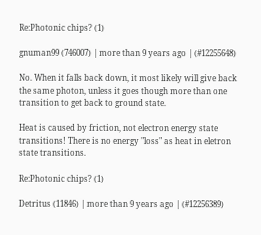Re:Photonic chips? (1)

gnuman99 (746007) | more than 9 years ago | (#12255648)

No. When it falls back down, it most likely will give back the same photon, unless it goes though more than one transition to get back to ground state.

Heat is caused by friction, not electron energy state transitions! There is no energy "loss" as heat in eletron state transitions.

Re:Photonic chips? (1)

Detritus (11846) | more than 9 years ago | (#12256389)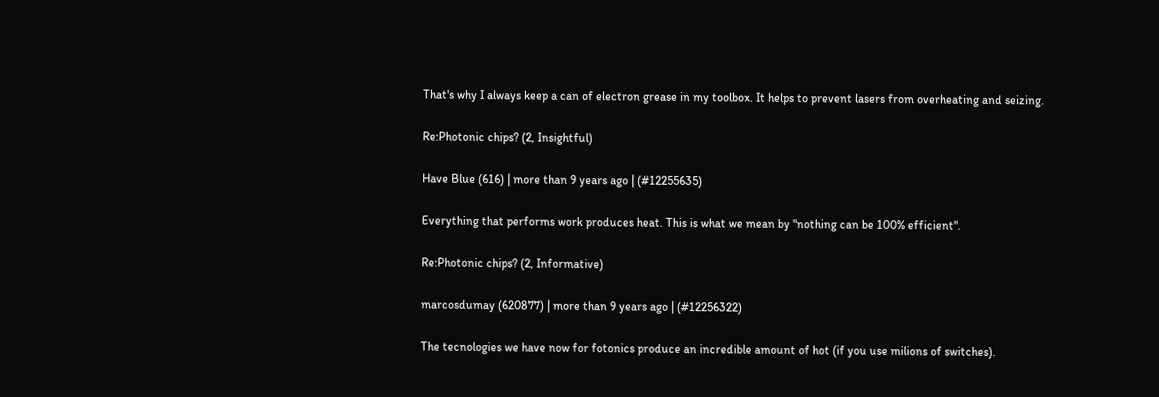That's why I always keep a can of electron grease in my toolbox. It helps to prevent lasers from overheating and seizing.

Re:Photonic chips? (2, Insightful)

Have Blue (616) | more than 9 years ago | (#12255635)

Everything that performs work produces heat. This is what we mean by "nothing can be 100% efficient".

Re:Photonic chips? (2, Informative)

marcosdumay (620877) | more than 9 years ago | (#12256322)

The tecnologies we have now for fotonics produce an incredible amount of hot (if you use milions of switches).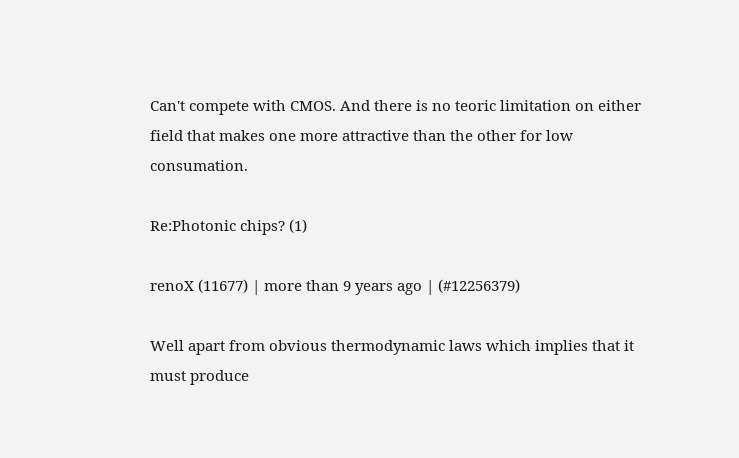Can't compete with CMOS. And there is no teoric limitation on either field that makes one more attractive than the other for low consumation.

Re:Photonic chips? (1)

renoX (11677) | more than 9 years ago | (#12256379)

Well apart from obvious thermodynamic laws which implies that it must produce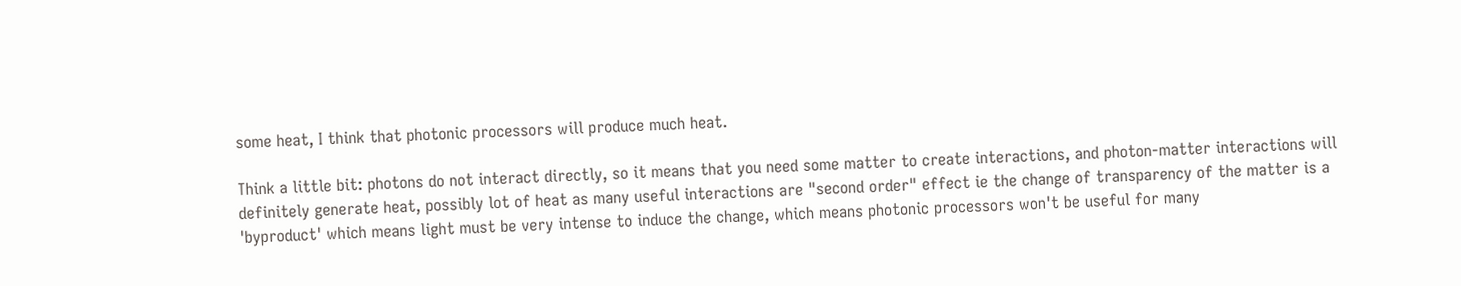some heat, I think that photonic processors will produce much heat.

Think a little bit: photons do not interact directly, so it means that you need some matter to create interactions, and photon-matter interactions will definitely generate heat, possibly lot of heat as many useful interactions are "second order" effect ie the change of transparency of the matter is a 'byproduct' which means light must be very intense to induce the change, which means photonic processors won't be useful for many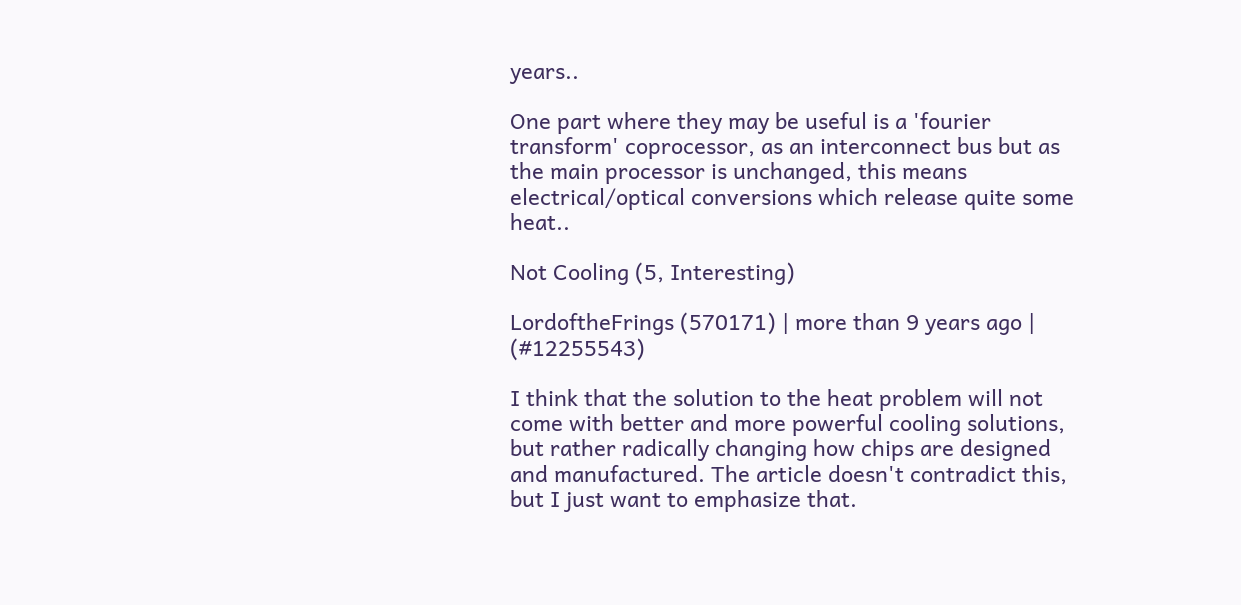years..

One part where they may be useful is a 'fourier transform' coprocessor, as an interconnect bus but as the main processor is unchanged, this means electrical/optical conversions which release quite some heat..

Not Cooling (5, Interesting)

LordoftheFrings (570171) | more than 9 years ago | (#12255543)

I think that the solution to the heat problem will not come with better and more powerful cooling solutions, but rather radically changing how chips are designed and manufactured. The article doesn't contradict this, but I just want to emphasize that.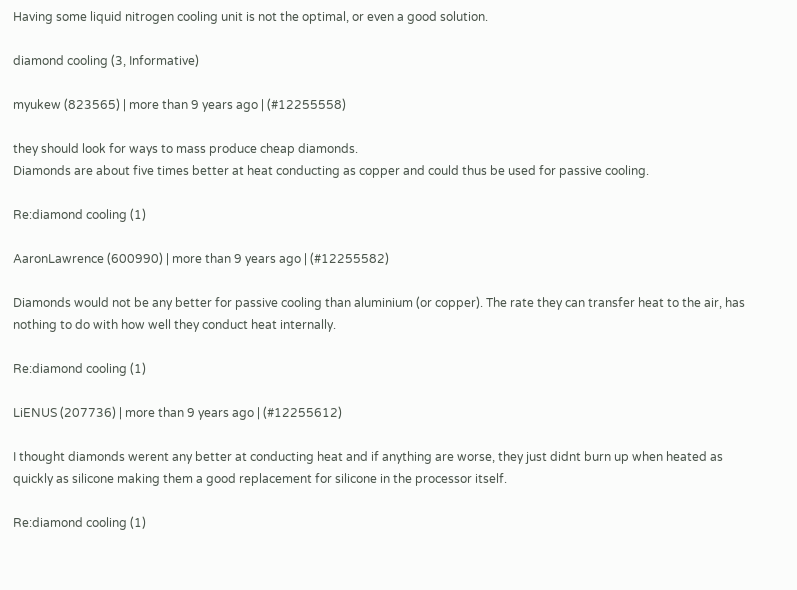Having some liquid nitrogen cooling unit is not the optimal, or even a good solution.

diamond cooling (3, Informative)

myukew (823565) | more than 9 years ago | (#12255558)

they should look for ways to mass produce cheap diamonds.
Diamonds are about five times better at heat conducting as copper and could thus be used for passive cooling.

Re:diamond cooling (1)

AaronLawrence (600990) | more than 9 years ago | (#12255582)

Diamonds would not be any better for passive cooling than aluminium (or copper). The rate they can transfer heat to the air, has nothing to do with how well they conduct heat internally.

Re:diamond cooling (1)

LiENUS (207736) | more than 9 years ago | (#12255612)

I thought diamonds werent any better at conducting heat and if anything are worse, they just didnt burn up when heated as quickly as silicone making them a good replacement for silicone in the processor itself.

Re:diamond cooling (1)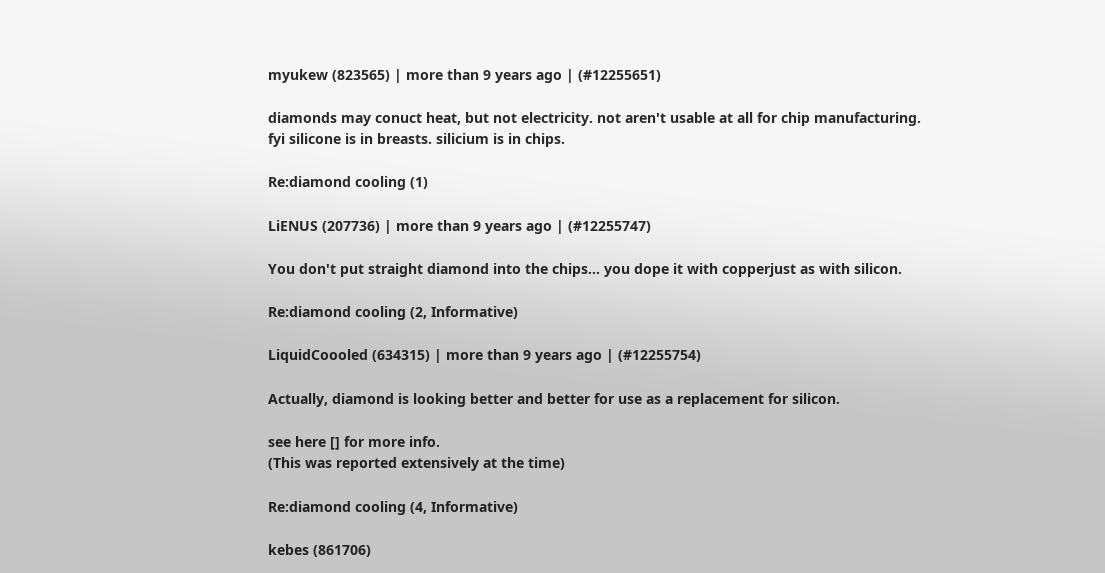myukew (823565) | more than 9 years ago | (#12255651)

diamonds may conuct heat, but not electricity. not aren't usable at all for chip manufacturing.
fyi silicone is in breasts. silicium is in chips.

Re:diamond cooling (1)

LiENUS (207736) | more than 9 years ago | (#12255747)

You don't put straight diamond into the chips... you dope it with copperjust as with silicon.

Re:diamond cooling (2, Informative)

LiquidCoooled (634315) | more than 9 years ago | (#12255754)

Actually, diamond is looking better and better for use as a replacement for silicon.

see here [] for more info.
(This was reported extensively at the time)

Re:diamond cooling (4, Informative)

kebes (861706)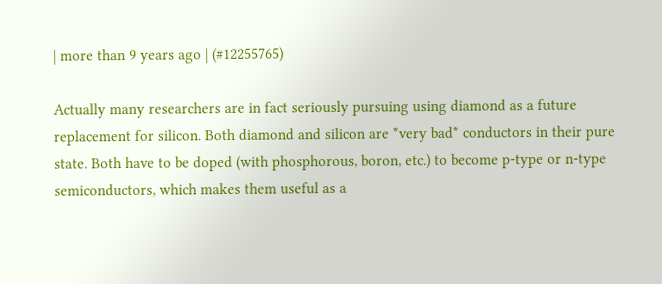| more than 9 years ago | (#12255765)

Actually many researchers are in fact seriously pursuing using diamond as a future replacement for silicon. Both diamond and silicon are *very bad* conductors in their pure state. Both have to be doped (with phosphorous, boron, etc.) to become p-type or n-type semiconductors, which makes them useful as a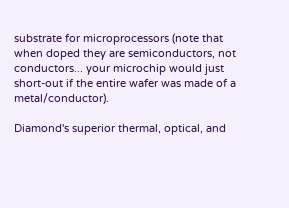substrate for microprocessors (note that when doped they are semiconductors, not conductors... your microchip would just short-out if the entire wafer was made of a metal/conductor).

Diamond's superior thermal, optical, and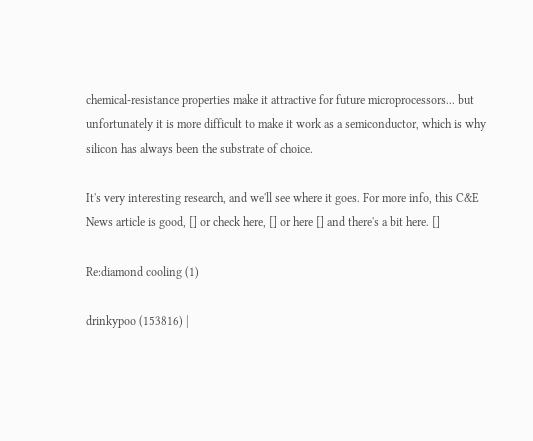chemical-resistance properties make it attractive for future microprocessors... but unfortunately it is more difficult to make it work as a semiconductor, which is why silicon has always been the substrate of choice.

It's very interesting research, and we'll see where it goes. For more info, this C&E News article is good, [] or check here, [] or here [] and there's a bit here. []

Re:diamond cooling (1)

drinkypoo (153816) |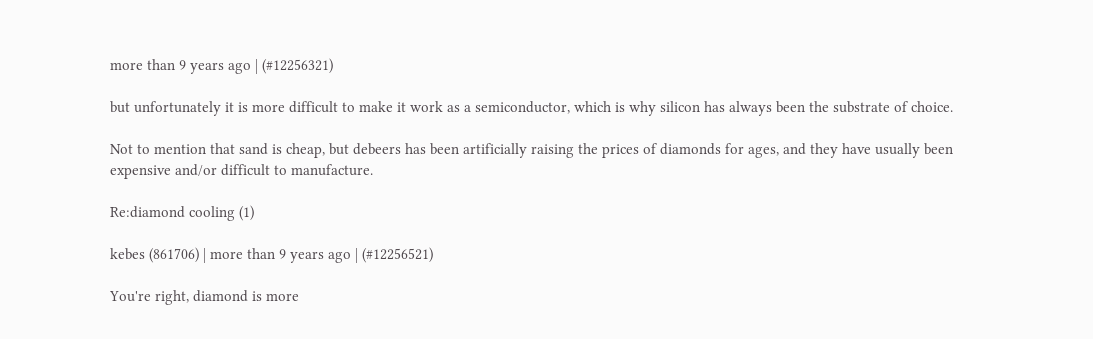more than 9 years ago | (#12256321)

but unfortunately it is more difficult to make it work as a semiconductor, which is why silicon has always been the substrate of choice.

Not to mention that sand is cheap, but debeers has been artificially raising the prices of diamonds for ages, and they have usually been expensive and/or difficult to manufacture.

Re:diamond cooling (1)

kebes (861706) | more than 9 years ago | (#12256521)

You're right, diamond is more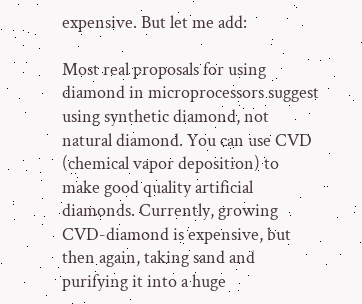expensive. But let me add:

Most real proposals for using diamond in microprocessors suggest using synthetic diamond, not natural diamond. You can use CVD (chemical vapor deposition) to make good quality artificial diamonds. Currently, growing CVD-diamond is expensive, but then again, taking sand and purifying it into a huge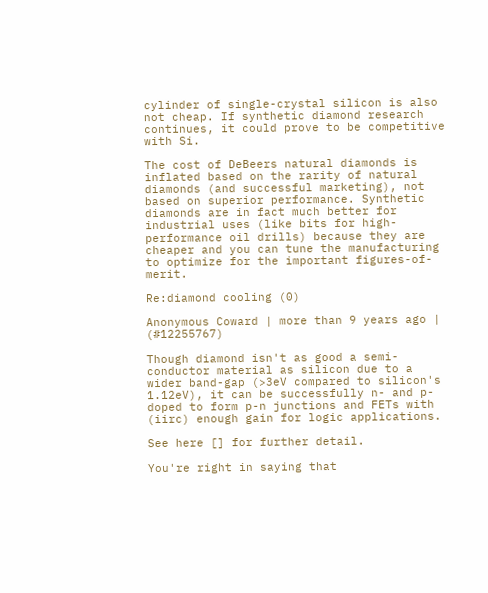cylinder of single-crystal silicon is also not cheap. If synthetic diamond research continues, it could prove to be competitive with Si.

The cost of DeBeers natural diamonds is inflated based on the rarity of natural diamonds (and successful marketing), not based on superior performance. Synthetic diamonds are in fact much better for industrial uses (like bits for high-performance oil drills) because they are cheaper and you can tune the manufacturing to optimize for the important figures-of-merit.

Re:diamond cooling (0)

Anonymous Coward | more than 9 years ago | (#12255767)

Though diamond isn't as good a semi-conductor material as silicon due to a wider band-gap (>3eV compared to silicon's 1.12eV), it can be successfully n- and p-doped to form p-n junctions and FETs with (iirc) enough gain for logic applications.

See here [] for further detail.

You're right in saying that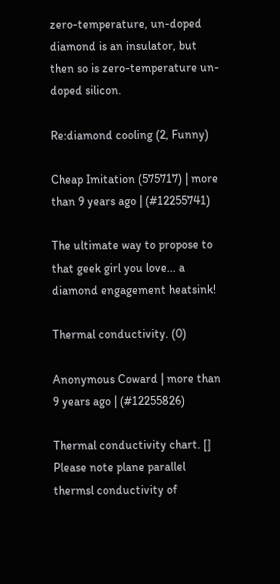zero-temperature, un-doped diamond is an insulator, but then so is zero-temperature un-doped silicon.

Re:diamond cooling (2, Funny)

Cheap Imitation (575717) | more than 9 years ago | (#12255741)

The ultimate way to propose to that geek girl you love... a diamond engagement heatsink!

Thermal conductivity. (0)

Anonymous Coward | more than 9 years ago | (#12255826)

Thermal conductivity chart. []
Please note plane parallel thermsl conductivity of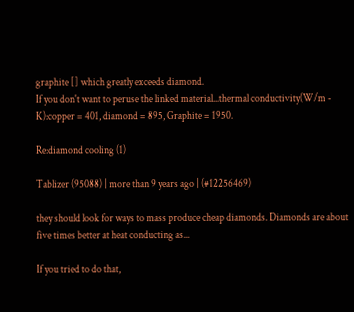graphite [] which greatly exceeds diamond.
If you don't want to peruse the linked material...thermal conductivity(W/m - K):copper = 401, diamond = 895, Graphite = 1950.

Re:diamond cooling (1)

Tablizer (95088) | more than 9 years ago | (#12256469)

they should look for ways to mass produce cheap diamonds. Diamonds are about five times better at heat conducting as...

If you tried to do that,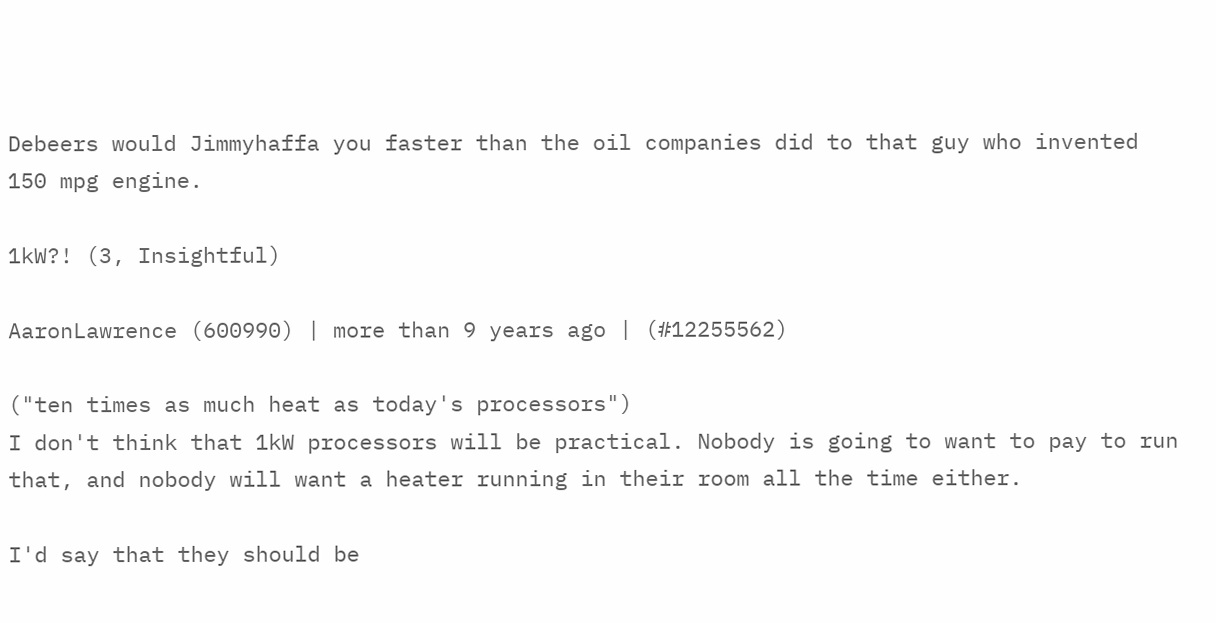Debeers would Jimmyhaffa you faster than the oil companies did to that guy who invented 150 mpg engine.

1kW?! (3, Insightful)

AaronLawrence (600990) | more than 9 years ago | (#12255562)

("ten times as much heat as today's processors")
I don't think that 1kW processors will be practical. Nobody is going to want to pay to run that, and nobody will want a heater running in their room all the time either.

I'd say that they should be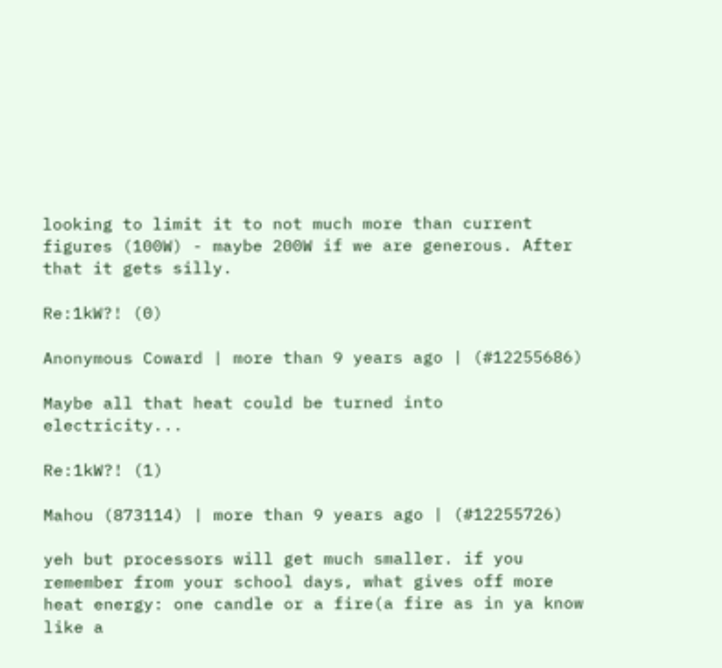looking to limit it to not much more than current figures (100W) - maybe 200W if we are generous. After that it gets silly.

Re:1kW?! (0)

Anonymous Coward | more than 9 years ago | (#12255686)

Maybe all that heat could be turned into electricity...

Re:1kW?! (1)

Mahou (873114) | more than 9 years ago | (#12255726)

yeh but processors will get much smaller. if you remember from your school days, what gives off more heat energy: one candle or a fire(a fire as in ya know like a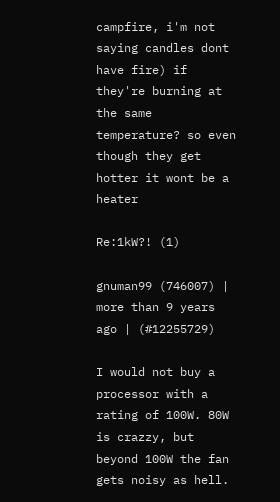campfire, i'm not saying candles dont have fire) if they're burning at the same temperature? so even though they get hotter it wont be a heater

Re:1kW?! (1)

gnuman99 (746007) | more than 9 years ago | (#12255729)

I would not buy a processor with a rating of 100W. 80W is crazzy, but beyond 100W the fan gets noisy as hell.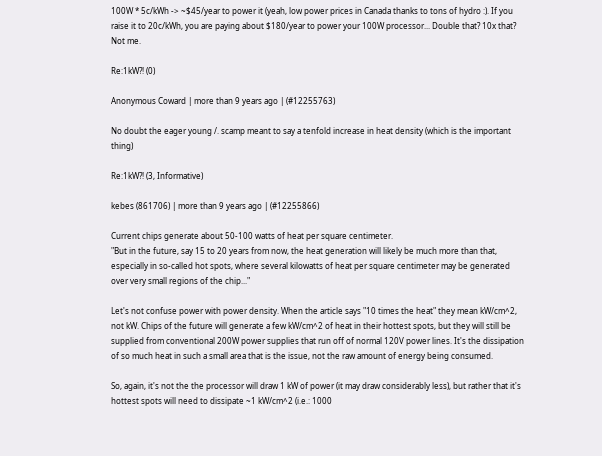100W * 5c/kWh -> ~$45/year to power it (yeah, low power prices in Canada thanks to tons of hydro :). If you raise it to 20c/kWh, you are paying about $180/year to power your 100W processor... Double that? 10x that? Not me.

Re:1kW?! (0)

Anonymous Coward | more than 9 years ago | (#12255763)

No doubt the eager young /. scamp meant to say a tenfold increase in heat density (which is the important thing)

Re:1kW?! (3, Informative)

kebes (861706) | more than 9 years ago | (#12255866)

Current chips generate about 50-100 watts of heat per square centimeter.
"But in the future, say 15 to 20 years from now, the heat generation will likely be much more than that, especially in so-called hot spots, where several kilowatts of heat per square centimeter may be generated over very small regions of the chip..."

Let's not confuse power with power density. When the article says "10 times the heat" they mean kW/cm^2, not kW. Chips of the future will generate a few kW/cm^2 of heat in their hottest spots, but they will still be supplied from conventional 200W power supplies that run off of normal 120V power lines. It's the dissipation of so much heat in such a small area that is the issue, not the raw amount of energy being consumed.

So, again, it's not the the processor will draw 1 kW of power (it may draw considerably less), but rather that it's hottest spots will need to dissipate ~1 kW/cm^2 (i.e.: 1000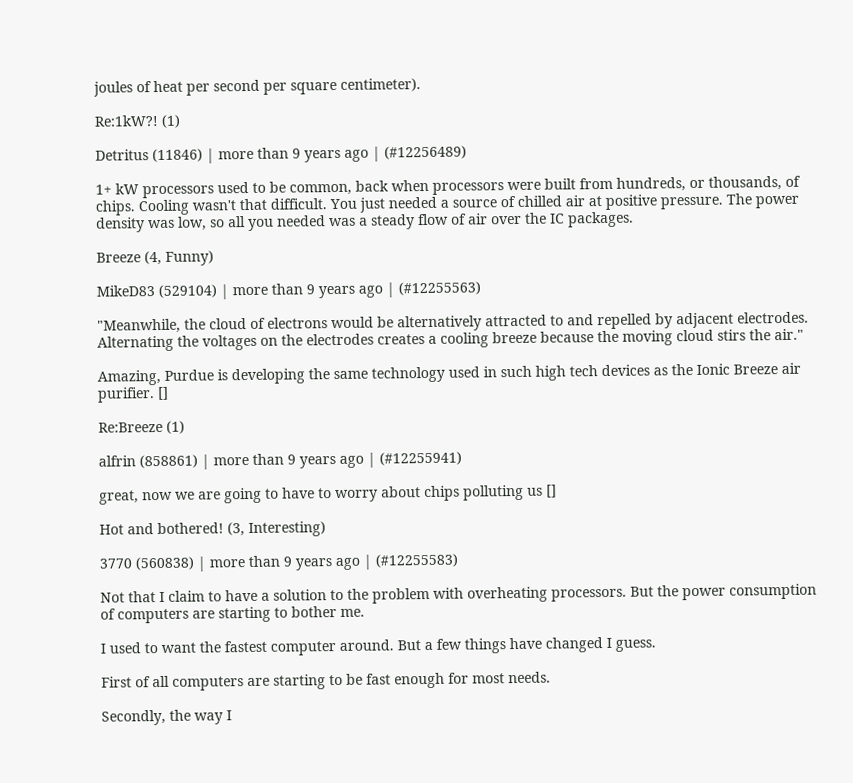joules of heat per second per square centimeter).

Re:1kW?! (1)

Detritus (11846) | more than 9 years ago | (#12256489)

1+ kW processors used to be common, back when processors were built from hundreds, or thousands, of chips. Cooling wasn't that difficult. You just needed a source of chilled air at positive pressure. The power density was low, so all you needed was a steady flow of air over the IC packages.

Breeze (4, Funny)

MikeD83 (529104) | more than 9 years ago | (#12255563)

"Meanwhile, the cloud of electrons would be alternatively attracted to and repelled by adjacent electrodes. Alternating the voltages on the electrodes creates a cooling breeze because the moving cloud stirs the air."

Amazing, Purdue is developing the same technology used in such high tech devices as the Ionic Breeze air purifier. []

Re:Breeze (1)

alfrin (858861) | more than 9 years ago | (#12255941)

great, now we are going to have to worry about chips polluting us []

Hot and bothered! (3, Interesting)

3770 (560838) | more than 9 years ago | (#12255583)

Not that I claim to have a solution to the problem with overheating processors. But the power consumption of computers are starting to bother me.

I used to want the fastest computer around. But a few things have changed I guess.

First of all computers are starting to be fast enough for most needs.

Secondly, the way I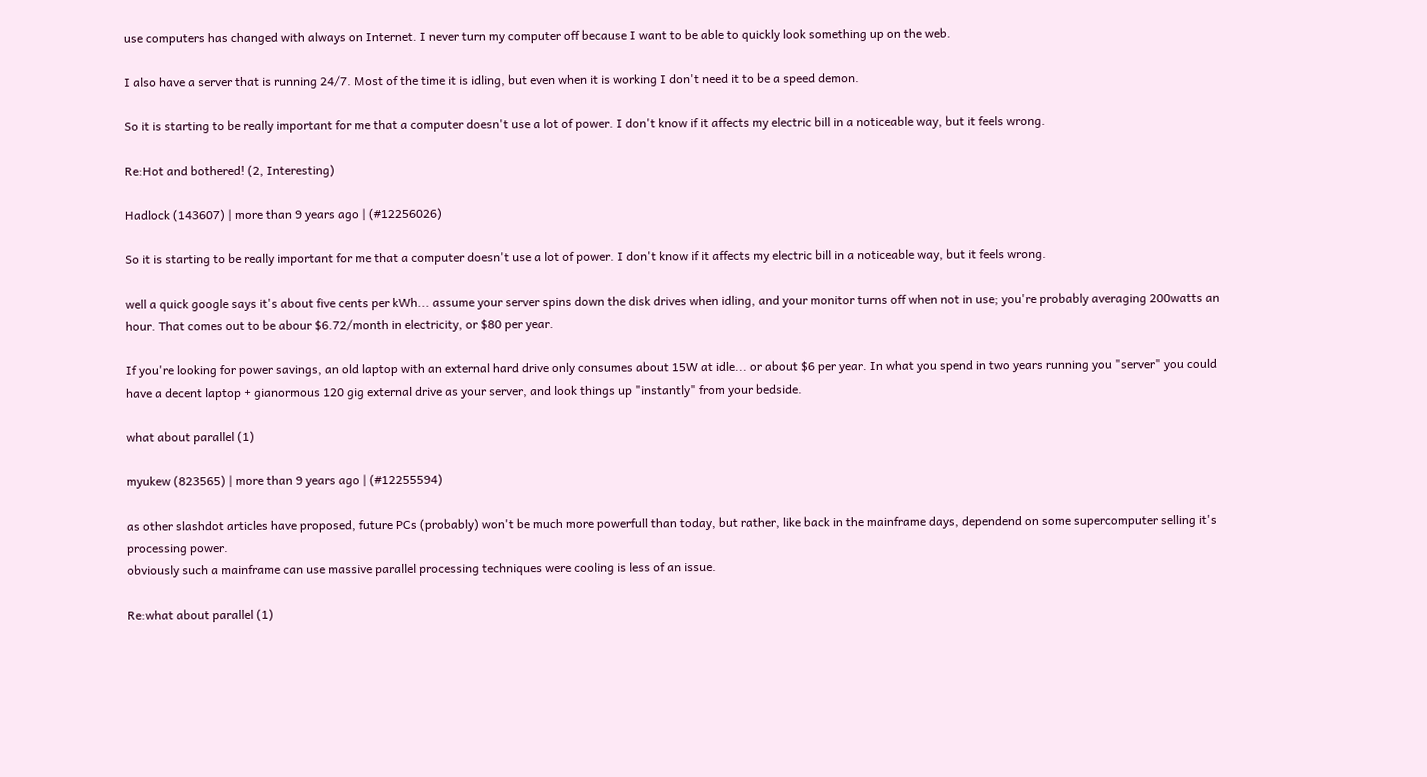use computers has changed with always on Internet. I never turn my computer off because I want to be able to quickly look something up on the web.

I also have a server that is running 24/7. Most of the time it is idling, but even when it is working I don't need it to be a speed demon.

So it is starting to be really important for me that a computer doesn't use a lot of power. I don't know if it affects my electric bill in a noticeable way, but it feels wrong.

Re:Hot and bothered! (2, Interesting)

Hadlock (143607) | more than 9 years ago | (#12256026)

So it is starting to be really important for me that a computer doesn't use a lot of power. I don't know if it affects my electric bill in a noticeable way, but it feels wrong.

well a quick google says it's about five cents per kWh... assume your server spins down the disk drives when idling, and your monitor turns off when not in use; you're probably averaging 200watts an hour. That comes out to be abour $6.72/month in electricity, or $80 per year.

If you're looking for power savings, an old laptop with an external hard drive only consumes about 15W at idle... or about $6 per year. In what you spend in two years running you "server" you could have a decent laptop + gianormous 120 gig external drive as your server, and look things up "instantly" from your bedside.

what about parallel (1)

myukew (823565) | more than 9 years ago | (#12255594)

as other slashdot articles have proposed, future PCs (probably) won't be much more powerfull than today, but rather, like back in the mainframe days, dependend on some supercomputer selling it's processing power.
obviously such a mainframe can use massive parallel processing techniques were cooling is less of an issue.

Re:what about parallel (1)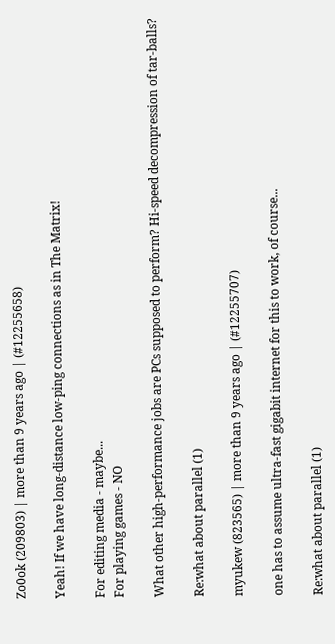Zo0ok (209803) | more than 9 years ago | (#12255658)

Yeah! If we have long-distance low-ping connections as in The Matrix!

For editing media - maybe...
For playing games - NO

What other high-performance jobs are PCs supposed to perform? Hi-speed decompression of tar-balls?

Re:what about parallel (1)

myukew (823565) | more than 9 years ago | (#12255707)

one has to assume ultra-fast gigabit internet for this to work, of course...

Re:what about parallel (1)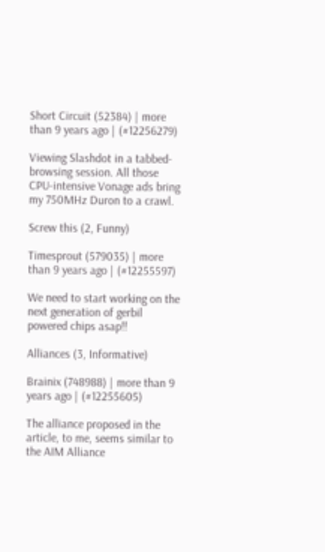Short Circuit (52384) | more than 9 years ago | (#12256279)

Viewing Slashdot in a tabbed-browsing session. All those CPU-intensive Vonage ads bring my 750MHz Duron to a crawl.

Screw this (2, Funny)

Timesprout (579035) | more than 9 years ago | (#12255597)

We need to start working on the next generation of gerbil powered chips asap!!

Alliances (3, Informative)

Brainix (748988) | more than 9 years ago | (#12255605)

The alliance proposed in the article, to me, seems similar to the AIM Alliance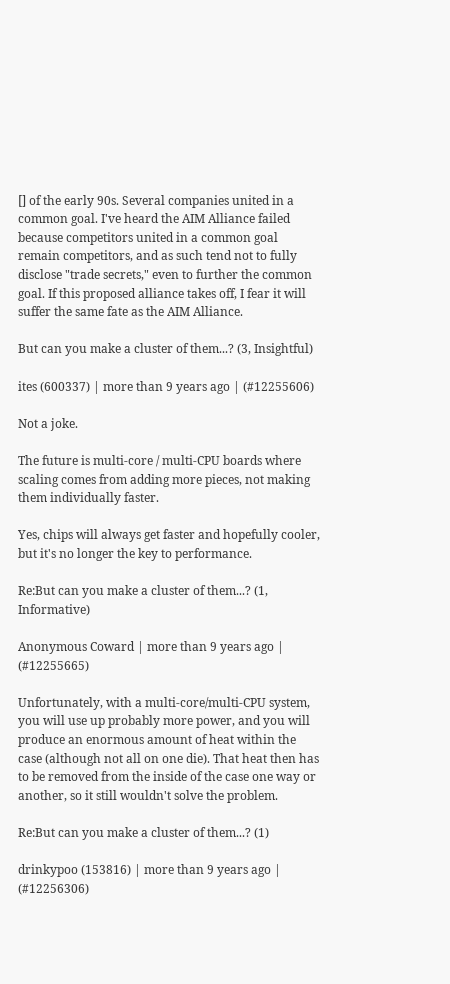[] of the early 90s. Several companies united in a common goal. I've heard the AIM Alliance failed because competitors united in a common goal remain competitors, and as such tend not to fully disclose "trade secrets," even to further the common goal. If this proposed alliance takes off, I fear it will suffer the same fate as the AIM Alliance.

But can you make a cluster of them...? (3, Insightful)

ites (600337) | more than 9 years ago | (#12255606)

Not a joke.

The future is multi-core / multi-CPU boards where scaling comes from adding more pieces, not making them individually faster.

Yes, chips will always get faster and hopefully cooler, but it's no longer the key to performance.

Re:But can you make a cluster of them...? (1, Informative)

Anonymous Coward | more than 9 years ago | (#12255665)

Unfortunately, with a multi-core/multi-CPU system, you will use up probably more power, and you will produce an enormous amount of heat within the case (although not all on one die). That heat then has to be removed from the inside of the case one way or another, so it still wouldn't solve the problem.

Re:But can you make a cluster of them...? (1)

drinkypoo (153816) | more than 9 years ago | (#12256306)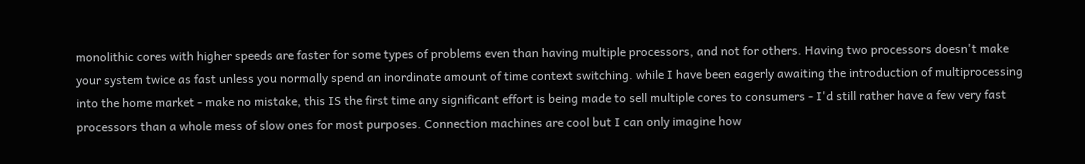monolithic cores with higher speeds are faster for some types of problems even than having multiple processors, and not for others. Having two processors doesn't make your system twice as fast unless you normally spend an inordinate amount of time context switching. while I have been eagerly awaiting the introduction of multiprocessing into the home market - make no mistake, this IS the first time any significant effort is being made to sell multiple cores to consumers - I'd still rather have a few very fast processors than a whole mess of slow ones for most purposes. Connection machines are cool but I can only imagine how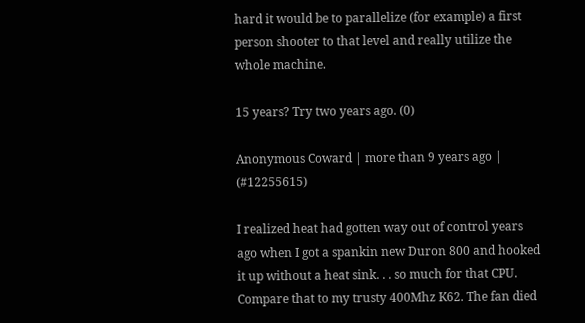hard it would be to parallelize (for example) a first person shooter to that level and really utilize the whole machine.

15 years? Try two years ago. (0)

Anonymous Coward | more than 9 years ago | (#12255615)

I realized heat had gotten way out of control years ago when I got a spankin new Duron 800 and hooked it up without a heat sink. . . so much for that CPU.
Compare that to my trusty 400Mhz K62. The fan died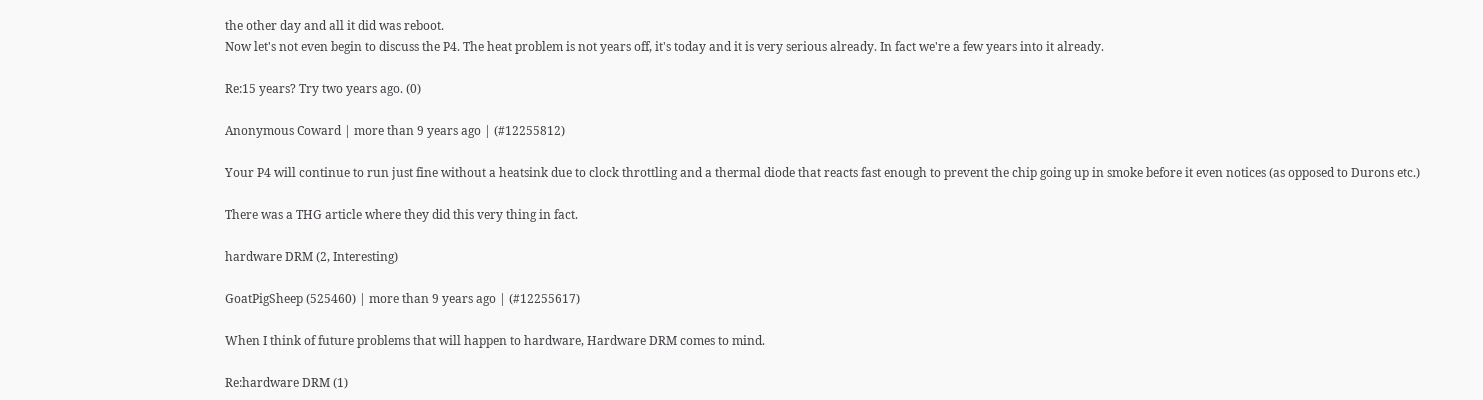the other day and all it did was reboot.
Now let's not even begin to discuss the P4. The heat problem is not years off, it's today and it is very serious already. In fact we're a few years into it already.

Re:15 years? Try two years ago. (0)

Anonymous Coward | more than 9 years ago | (#12255812)

Your P4 will continue to run just fine without a heatsink due to clock throttling and a thermal diode that reacts fast enough to prevent the chip going up in smoke before it even notices (as opposed to Durons etc.)

There was a THG article where they did this very thing in fact.

hardware DRM (2, Interesting)

GoatPigSheep (525460) | more than 9 years ago | (#12255617)

When I think of future problems that will happen to hardware, Hardware DRM comes to mind.

Re:hardware DRM (1)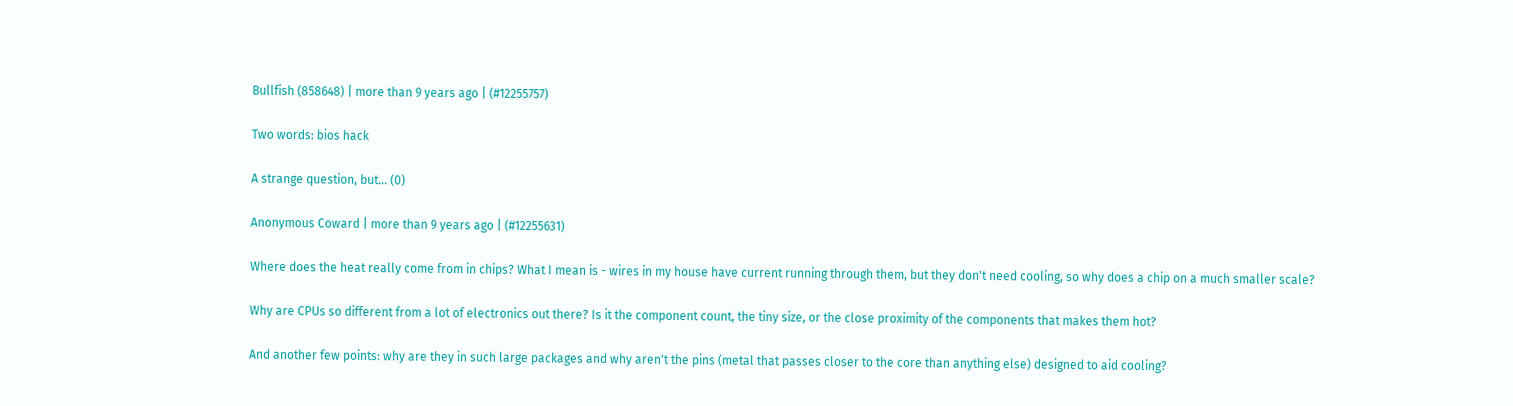Bullfish (858648) | more than 9 years ago | (#12255757)

Two words: bios hack

A strange question, but... (0)

Anonymous Coward | more than 9 years ago | (#12255631)

Where does the heat really come from in chips? What I mean is - wires in my house have current running through them, but they don't need cooling, so why does a chip on a much smaller scale?

Why are CPUs so different from a lot of electronics out there? Is it the component count, the tiny size, or the close proximity of the components that makes them hot?

And another few points: why are they in such large packages and why aren't the pins (metal that passes closer to the core than anything else) designed to aid cooling?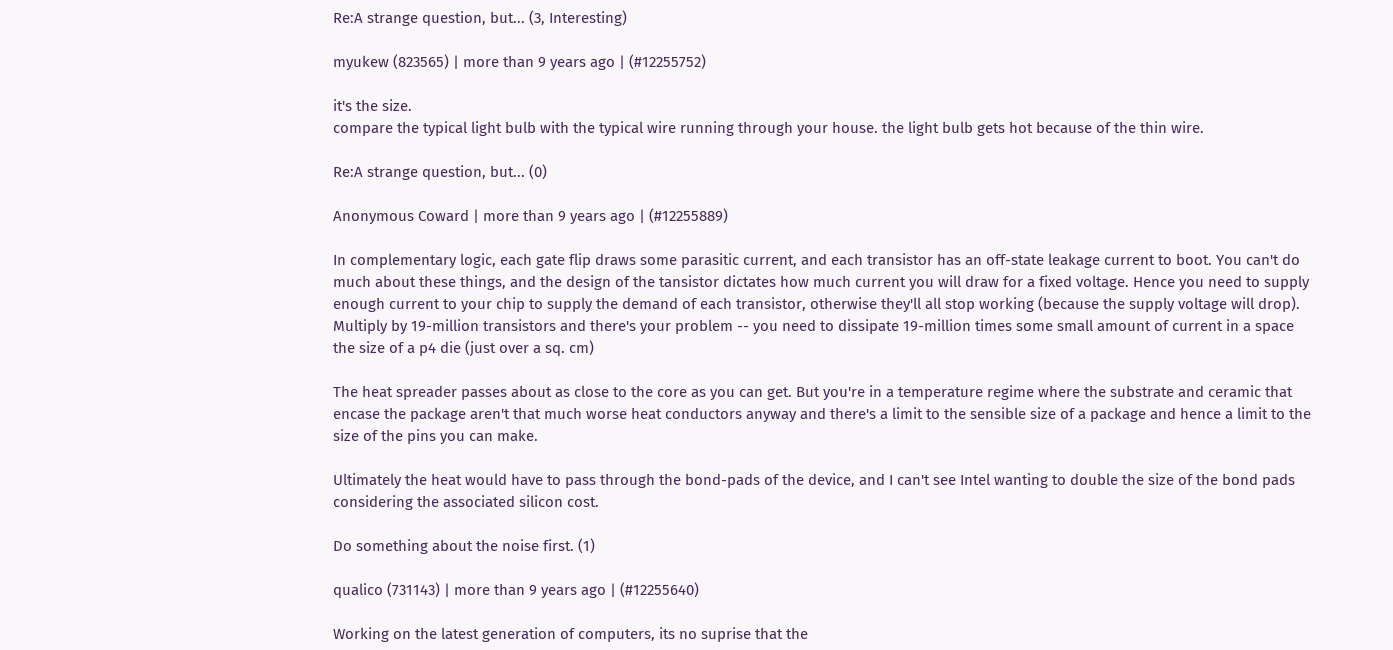Re:A strange question, but... (3, Interesting)

myukew (823565) | more than 9 years ago | (#12255752)

it's the size.
compare the typical light bulb with the typical wire running through your house. the light bulb gets hot because of the thin wire.

Re:A strange question, but... (0)

Anonymous Coward | more than 9 years ago | (#12255889)

In complementary logic, each gate flip draws some parasitic current, and each transistor has an off-state leakage current to boot. You can't do much about these things, and the design of the tansistor dictates how much current you will draw for a fixed voltage. Hence you need to supply enough current to your chip to supply the demand of each transistor, otherwise they'll all stop working (because the supply voltage will drop). Multiply by 19-million transistors and there's your problem -- you need to dissipate 19-million times some small amount of current in a space the size of a p4 die (just over a sq. cm)

The heat spreader passes about as close to the core as you can get. But you're in a temperature regime where the substrate and ceramic that encase the package aren't that much worse heat conductors anyway and there's a limit to the sensible size of a package and hence a limit to the size of the pins you can make.

Ultimately the heat would have to pass through the bond-pads of the device, and I can't see Intel wanting to double the size of the bond pads considering the associated silicon cost.

Do something about the noise first. (1)

qualico (731143) | more than 9 years ago | (#12255640)

Working on the latest generation of computers, its no suprise that the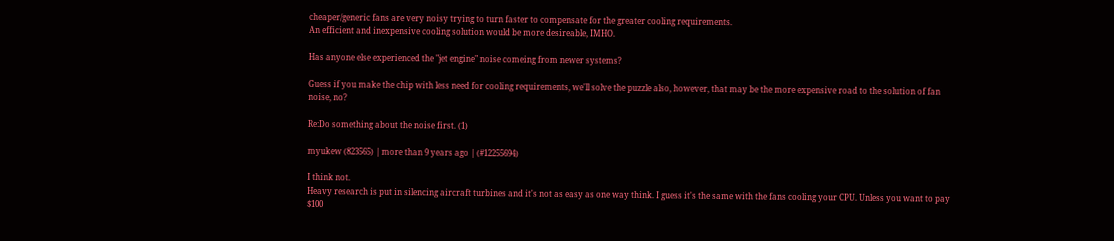cheaper/generic fans are very noisy trying to turn faster to compensate for the greater cooling requirements.
An efficient and inexpensive cooling solution would be more desireable, IMHO.

Has anyone else experienced the "jet engine" noise comeing from newer systems?

Guess if you make the chip with less need for cooling requirements, we'll solve the puzzle also, however, that may be the more expensive road to the solution of fan noise, no?

Re:Do something about the noise first. (1)

myukew (823565) | more than 9 years ago | (#12255694)

I think not.
Heavy research is put in silencing aircraft turbines and it's not as easy as one way think. I guess it's the same with the fans cooling your CPU. Unless you want to pay $100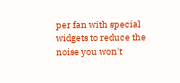per fan with special widgets to reduce the noise you won't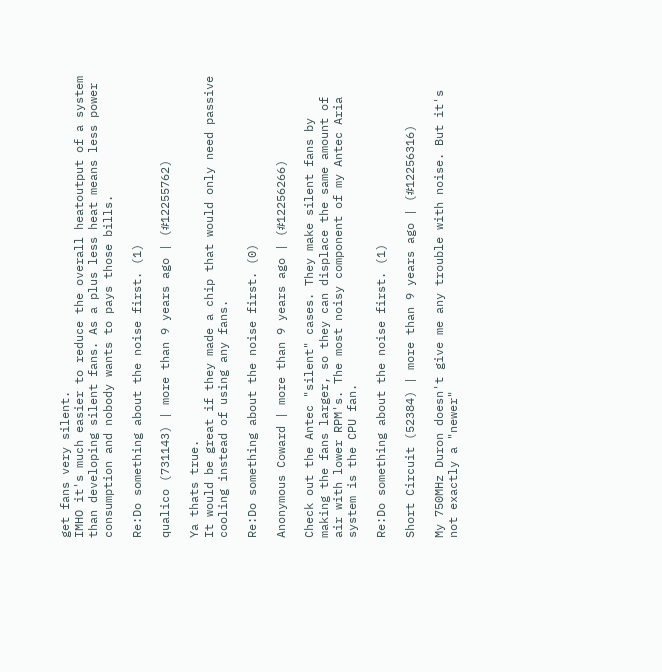get fans very silent.
IMHO it's much easier to reduce the overall heatoutput of a system than developing silent fans. As a plus less heat means less power consumption and nobody wants to pays those bills.

Re:Do something about the noise first. (1)

qualico (731143) | more than 9 years ago | (#12255762)

Ya thats true.
It would be great if they made a chip that would only need passive cooling instead of using any fans.

Re:Do something about the noise first. (0)

Anonymous Coward | more than 9 years ago | (#12256266)

Check out the Antec "silent" cases. They make silent fans by making the fans larger, so they can displace the same amount of air with lower RPM's. The most noisy component of my Antec Aria system is the CPU fan.

Re:Do something about the noise first. (1)

Short Circuit (52384) | more than 9 years ago | (#12256316)

My 750MHz Duron doesn't give me any trouble with noise. But it's not exactly a "newer"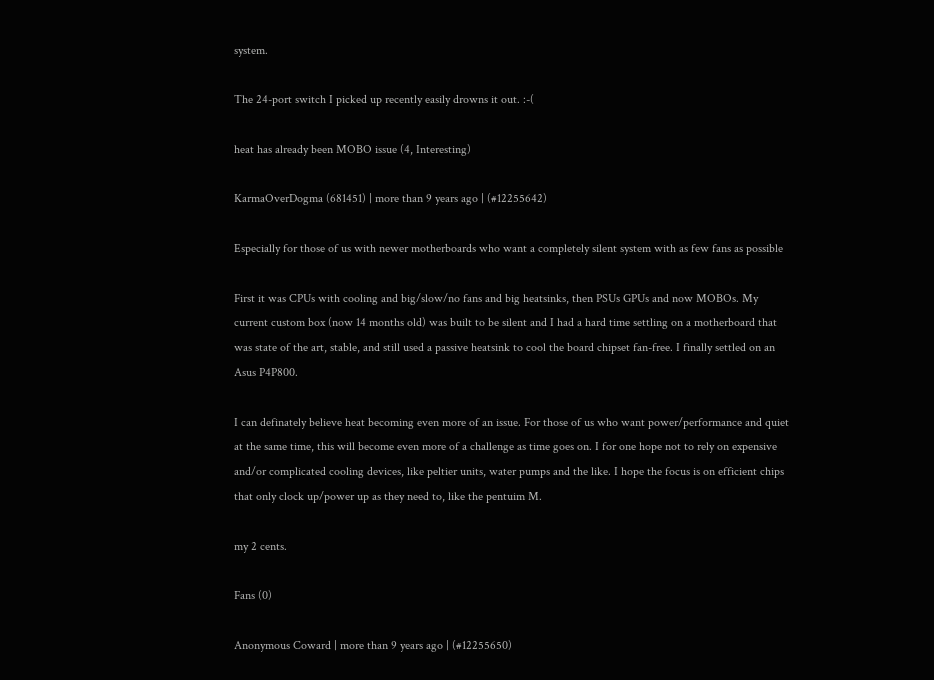system.

The 24-port switch I picked up recently easily drowns it out. :-(

heat has already been MOBO issue (4, Interesting)

KarmaOverDogma (681451) | more than 9 years ago | (#12255642)

Especially for those of us with newer motherboards who want a completely silent system with as few fans as possible

First it was CPUs with cooling and big/slow/no fans and big heatsinks, then PSUs GPUs and now MOBOs. My current custom box (now 14 months old) was built to be silent and I had a hard time settling on a motherboard that was state of the art, stable, and still used a passive heatsink to cool the board chipset fan-free. I finally settled on an Asus P4P800.

I can definately believe heat becoming even more of an issue. For those of us who want power/performance and quiet at the same time, this will become even more of a challenge as time goes on. I for one hope not to rely on expensive and/or complicated cooling devices, like peltier units, water pumps and the like. I hope the focus is on efficient chips that only clock up/power up as they need to, like the pentuim M.

my 2 cents.

Fans (0)

Anonymous Coward | more than 9 years ago | (#12255650)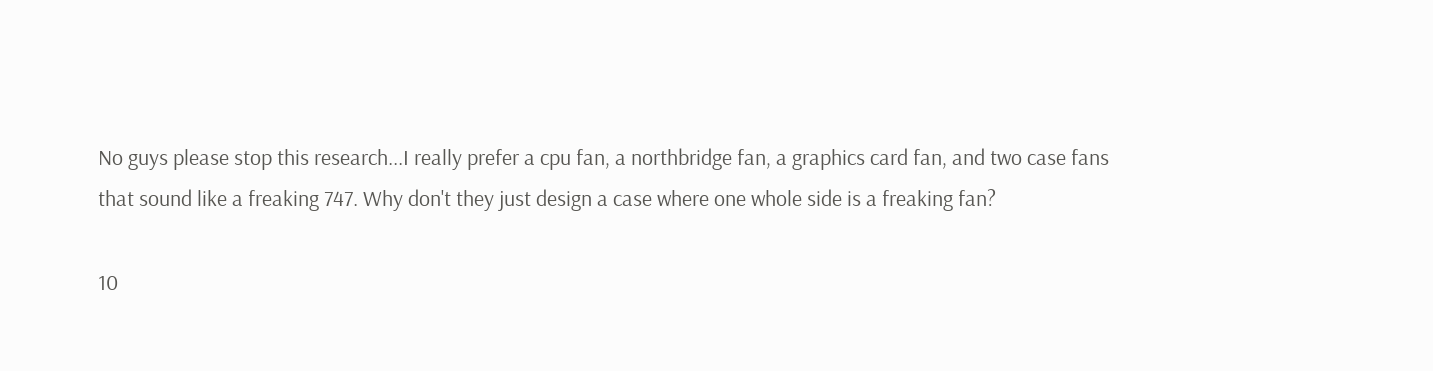No guys please stop this research...I really prefer a cpu fan, a northbridge fan, a graphics card fan, and two case fans that sound like a freaking 747. Why don't they just design a case where one whole side is a freaking fan?

10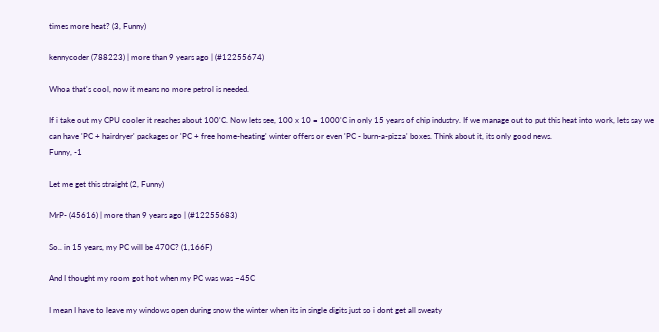times more heat? (3, Funny)

kennycoder (788223) | more than 9 years ago | (#12255674)

Whoa that's cool, now it means no more petrol is needed.

If i take out my CPU cooler it reaches about 100'C. Now lets see, 100 x 10 = 1000'C in only 15 years of chip industry. If we manage out to put this heat into work, lets say we can have 'PC + hairdryer' packages or 'PC + free home-heating' winter offers or even 'PC - burn-a-pizza' boxes. Think about it, its only good news.
Funny, -1

Let me get this straight (2, Funny)

MrP- (45616) | more than 9 years ago | (#12255683)

So.. in 15 years, my PC will be 470C? (1,166F)

And I thought my room got hot when my PC was was ~45C

I mean I have to leave my windows open during snow the winter when its in single digits just so i dont get all sweaty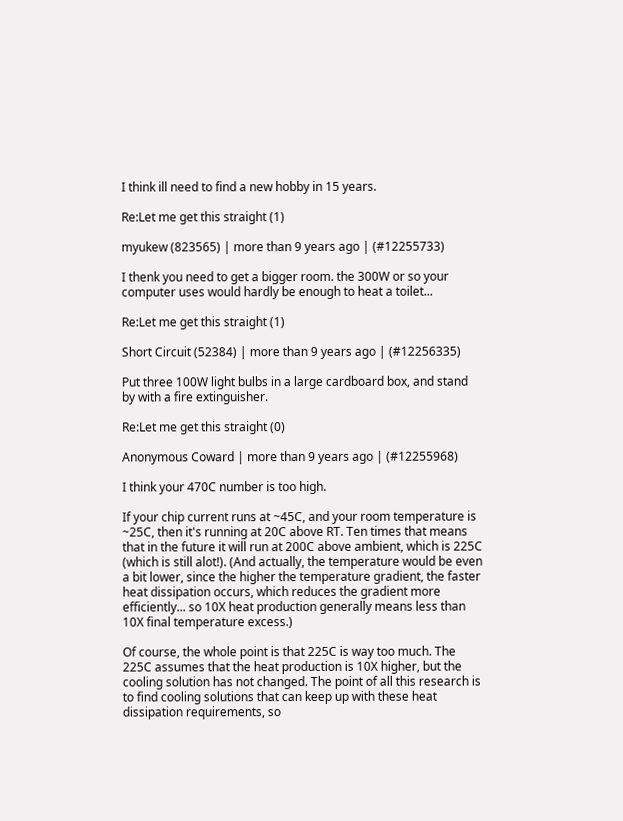I think ill need to find a new hobby in 15 years.

Re:Let me get this straight (1)

myukew (823565) | more than 9 years ago | (#12255733)

I thenk you need to get a bigger room. the 300W or so your computer uses would hardly be enough to heat a toilet...

Re:Let me get this straight (1)

Short Circuit (52384) | more than 9 years ago | (#12256335)

Put three 100W light bulbs in a large cardboard box, and stand by with a fire extinguisher.

Re:Let me get this straight (0)

Anonymous Coward | more than 9 years ago | (#12255968)

I think your 470C number is too high.

If your chip current runs at ~45C, and your room temperature is ~25C, then it's running at 20C above RT. Ten times that means that in the future it will run at 200C above ambient, which is 225C (which is still alot!). (And actually, the temperature would be even a bit lower, since the higher the temperature gradient, the faster heat dissipation occurs, which reduces the gradient more efficiently... so 10X heat production generally means less than 10X final temperature excess.)

Of course, the whole point is that 225C is way too much. The 225C assumes that the heat production is 10X higher, but the cooling solution has not changed. The point of all this research is to find cooling solutions that can keep up with these heat dissipation requirements, so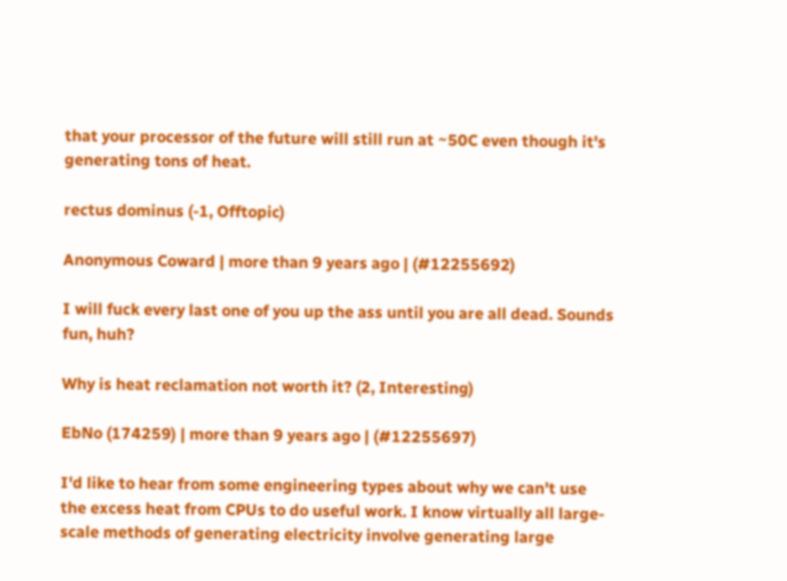that your processor of the future will still run at ~50C even though it's generating tons of heat.

rectus dominus (-1, Offtopic)

Anonymous Coward | more than 9 years ago | (#12255692)

I will fuck every last one of you up the ass until you are all dead. Sounds fun, huh?

Why is heat reclamation not worth it? (2, Interesting)

EbNo (174259) | more than 9 years ago | (#12255697)

I'd like to hear from some engineering types about why we can't use the excess heat from CPUs to do useful work. I know virtually all large-scale methods of generating electricity involve generating large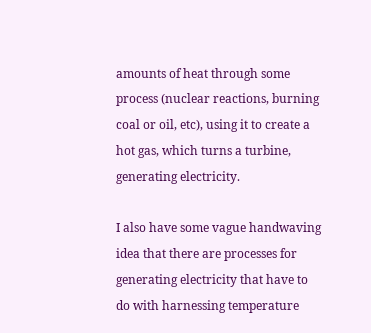amounts of heat through some process (nuclear reactions, burning coal or oil, etc), using it to create a hot gas, which turns a turbine, generating electricity.

I also have some vague handwaving idea that there are processes for generating electricity that have to do with harnessing temperature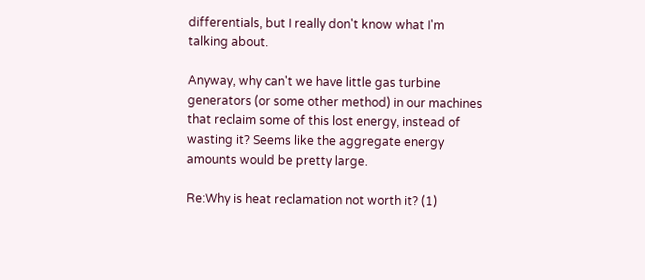differentials, but I really don't know what I'm talking about.

Anyway, why can't we have little gas turbine generators (or some other method) in our machines that reclaim some of this lost energy, instead of wasting it? Seems like the aggregate energy amounts would be pretty large.

Re:Why is heat reclamation not worth it? (1)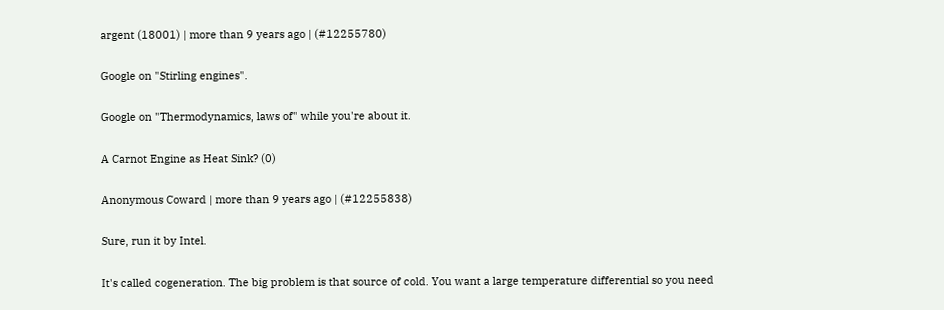argent (18001) | more than 9 years ago | (#12255780)

Google on "Stirling engines".

Google on "Thermodynamics, laws of" while you're about it.

A Carnot Engine as Heat Sink? (0)

Anonymous Coward | more than 9 years ago | (#12255838)

Sure, run it by Intel.

It's called cogeneration. The big problem is that source of cold. You want a large temperature differential so you need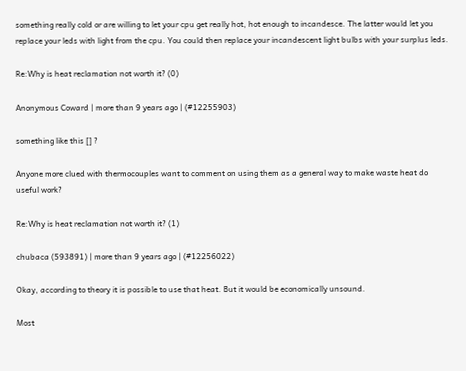something really cold or are willing to let your cpu get really hot, hot enough to incandesce. The latter would let you replace your leds with light from the cpu. You could then replace your incandescent light bulbs with your surplus leds.

Re:Why is heat reclamation not worth it? (0)

Anonymous Coward | more than 9 years ago | (#12255903)

something like this [] ?

Anyone more clued with thermocouples want to comment on using them as a general way to make waste heat do useful work?

Re:Why is heat reclamation not worth it? (1)

chubaca (593891) | more than 9 years ago | (#12256022)

Okay, according to theory it is possible to use that heat. But it would be economically unsound.

Most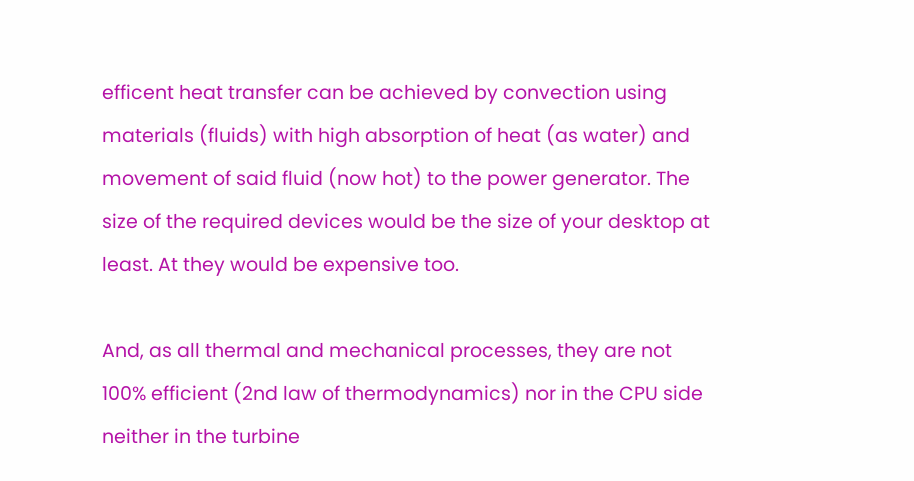efficent heat transfer can be achieved by convection using materials (fluids) with high absorption of heat (as water) and movement of said fluid (now hot) to the power generator. The size of the required devices would be the size of your desktop at least. At they would be expensive too.

And, as all thermal and mechanical processes, they are not 100% efficient (2nd law of thermodynamics) nor in the CPU side neither in the turbine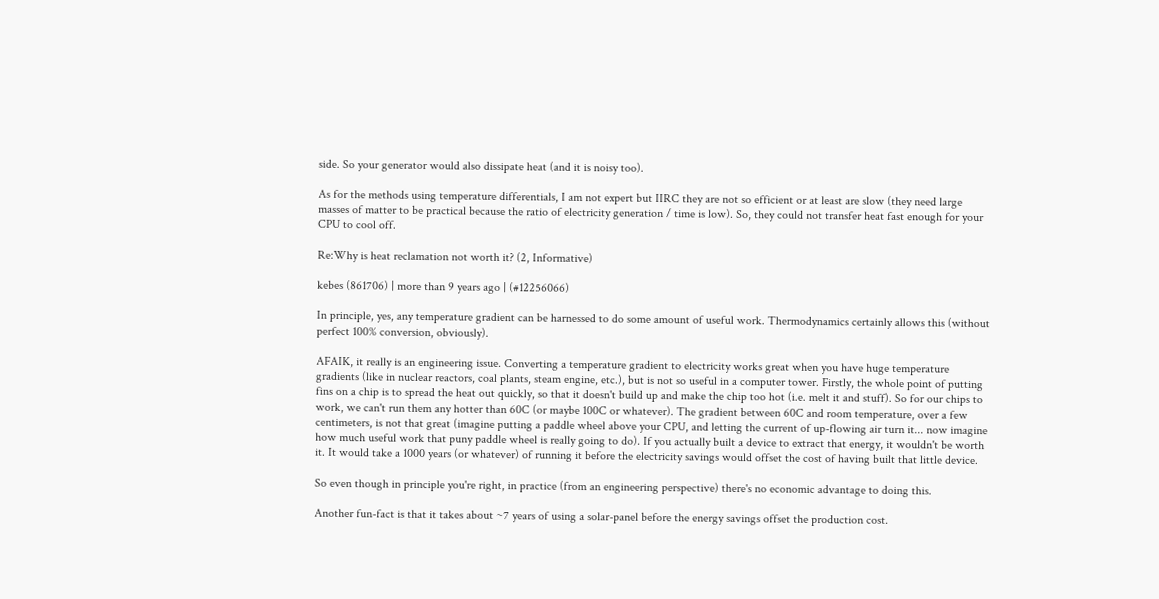side. So your generator would also dissipate heat (and it is noisy too).

As for the methods using temperature differentials, I am not expert but IIRC they are not so efficient or at least are slow (they need large masses of matter to be practical because the ratio of electricity generation / time is low). So, they could not transfer heat fast enough for your CPU to cool off.

Re:Why is heat reclamation not worth it? (2, Informative)

kebes (861706) | more than 9 years ago | (#12256066)

In principle, yes, any temperature gradient can be harnessed to do some amount of useful work. Thermodynamics certainly allows this (without perfect 100% conversion, obviously).

AFAIK, it really is an engineering issue. Converting a temperature gradient to electricity works great when you have huge temperature gradients (like in nuclear reactors, coal plants, steam engine, etc.), but is not so useful in a computer tower. Firstly, the whole point of putting fins on a chip is to spread the heat out quickly, so that it doesn't build up and make the chip too hot (i.e. melt it and stuff). So for our chips to work, we can't run them any hotter than 60C (or maybe 100C or whatever). The gradient between 60C and room temperature, over a few centimeters, is not that great (imagine putting a paddle wheel above your CPU, and letting the current of up-flowing air turn it... now imagine how much useful work that puny paddle wheel is really going to do). If you actually built a device to extract that energy, it wouldn't be worth it. It would take a 1000 years (or whatever) of running it before the electricity savings would offset the cost of having built that little device.

So even though in principle you're right, in practice (from an engineering perspective) there's no economic advantage to doing this.

Another fun-fact is that it takes about ~7 years of using a solar-panel before the energy savings offset the production cost.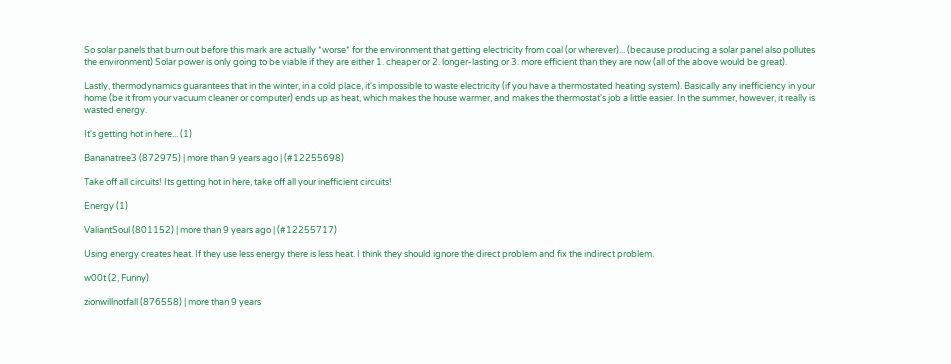So solar panels that burn out before this mark are actually *worse* for the environment that getting electricity from coal (or wherever)... (because producing a solar panel also pollutes the environment) Solar power is only going to be viable if they are either 1. cheaper or 2. longer-lasting or 3. more efficient than they are now (all of the above would be great).

Lastly, thermodynamics guarantees that in the winter, in a cold place, it's impossible to waste electricity (if you have a thermostated heating system). Basically any inefficiency in your home (be it from your vacuum cleaner or computer) ends up as heat, which makes the house warmer, and makes the thermostat's job a little easier. In the summer, however, it really is wasted energy.

It's getting hot in here... (1)

Bananatree3 (872975) | more than 9 years ago | (#12255698)

Take off all circuits! Its getting hot in here, take off all your inefficient circuits!

Energy (1)

ValiantSoul (801152) | more than 9 years ago | (#12255717)

Using energy creates heat. If they use less energy there is less heat. I think they should ignore the direct problem and fix the indirect problem.

w00t (2, Funny)

zionwillnotfall (876558) | more than 9 years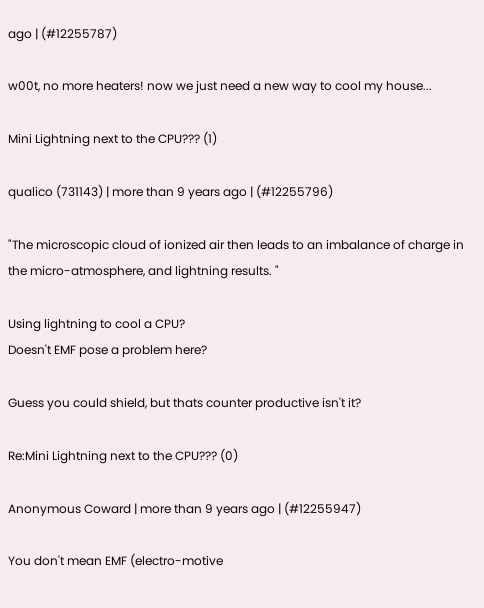ago | (#12255787)

w00t, no more heaters! now we just need a new way to cool my house...

Mini Lightning next to the CPU??? (1)

qualico (731143) | more than 9 years ago | (#12255796)

"The microscopic cloud of ionized air then leads to an imbalance of charge in the micro-atmosphere, and lightning results. "

Using lightning to cool a CPU?
Doesn't EMF pose a problem here?

Guess you could shield, but thats counter productive isn't it?

Re:Mini Lightning next to the CPU??? (0)

Anonymous Coward | more than 9 years ago | (#12255947)

You don't mean EMF (electro-motive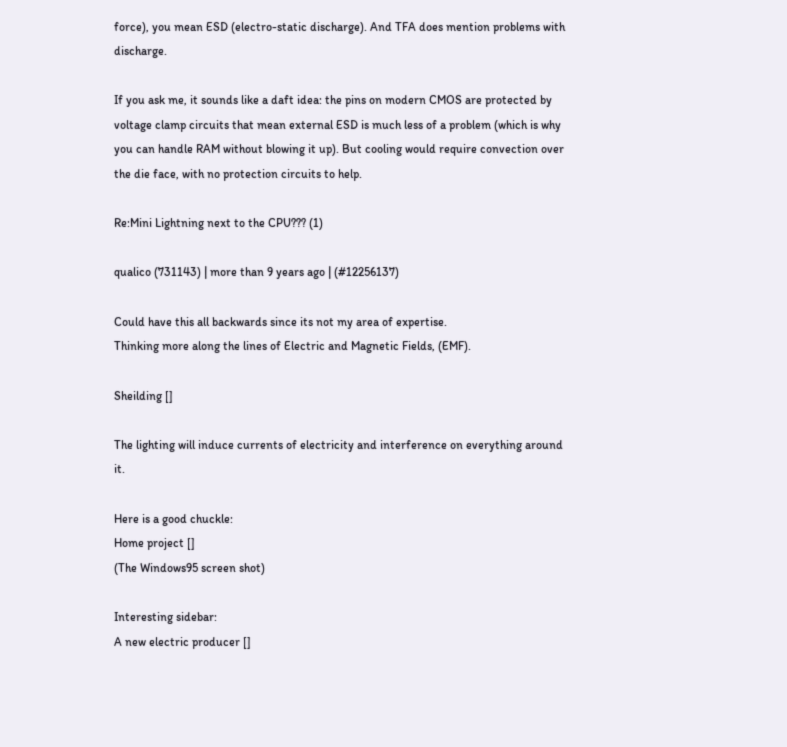force), you mean ESD (electro-static discharge). And TFA does mention problems with discharge.

If you ask me, it sounds like a daft idea: the pins on modern CMOS are protected by voltage clamp circuits that mean external ESD is much less of a problem (which is why you can handle RAM without blowing it up). But cooling would require convection over the die face, with no protection circuits to help.

Re:Mini Lightning next to the CPU??? (1)

qualico (731143) | more than 9 years ago | (#12256137)

Could have this all backwards since its not my area of expertise.
Thinking more along the lines of Electric and Magnetic Fields, (EMF).

Sheilding []

The lighting will induce currents of electricity and interference on everything around it.

Here is a good chuckle:
Home project []
(The Windows95 screen shot)

Interesting sidebar:
A new electric producer []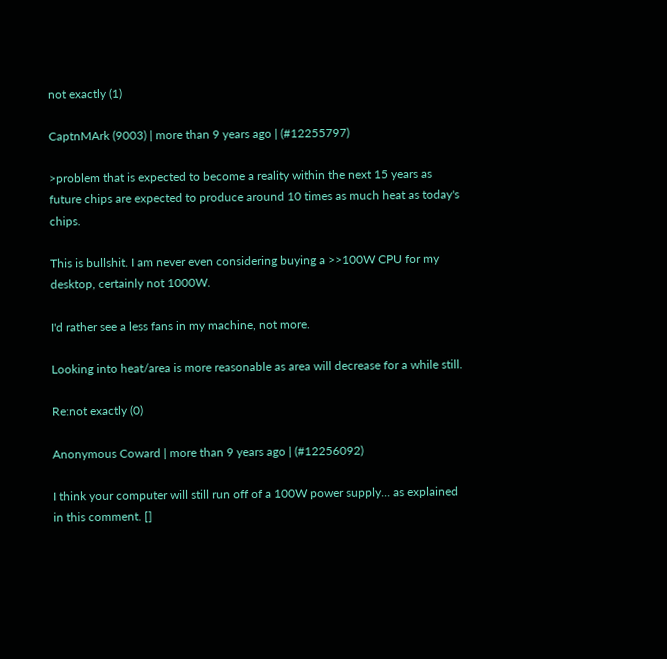not exactly (1)

CaptnMArk (9003) | more than 9 years ago | (#12255797)

>problem that is expected to become a reality within the next 15 years as future chips are expected to produce around 10 times as much heat as today's chips.

This is bullshit. I am never even considering buying a >>100W CPU for my desktop, certainly not 1000W.

I'd rather see a less fans in my machine, not more.

Looking into heat/area is more reasonable as area will decrease for a while still.

Re:not exactly (0)

Anonymous Coward | more than 9 years ago | (#12256092)

I think your computer will still run off of a 100W power supply... as explained in this comment. []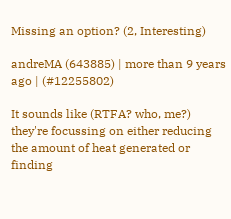Missing an option? (2, Interesting)

andreMA (643885) | more than 9 years ago | (#12255802)

It sounds like (RTFA? who, me?) they're focussing on either reducing the amount of heat generated or finding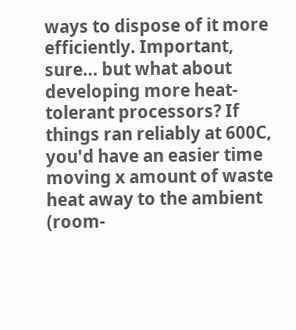ways to dispose of it more efficiently. Important, sure... but what about developing more heat-tolerant processors? If things ran reliably at 600C, you'd have an easier time moving x amount of waste heat away to the ambient (room-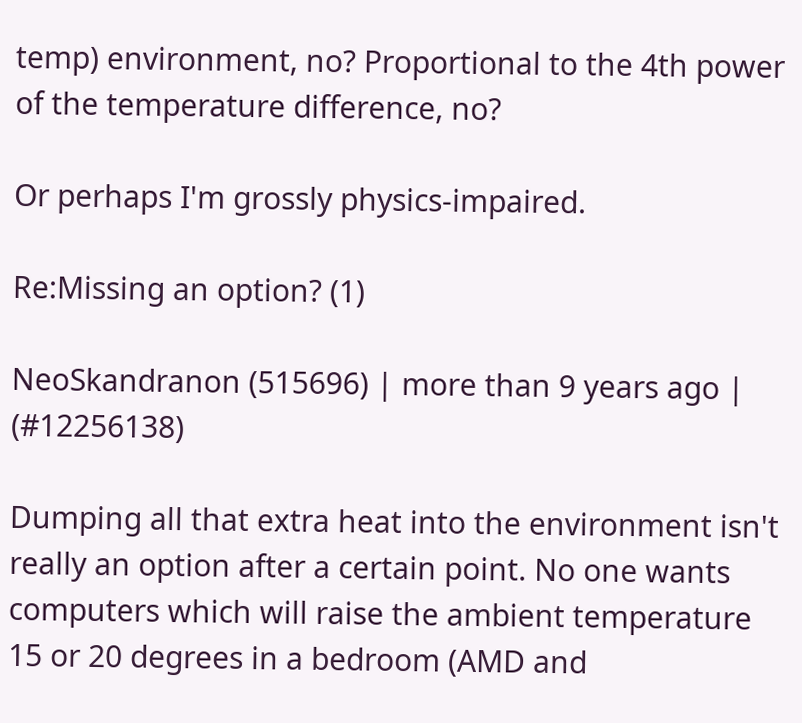temp) environment, no? Proportional to the 4th power of the temperature difference, no?

Or perhaps I'm grossly physics-impaired.

Re:Missing an option? (1)

NeoSkandranon (515696) | more than 9 years ago | (#12256138)

Dumping all that extra heat into the environment isn't really an option after a certain point. No one wants computers which will raise the ambient temperature 15 or 20 degrees in a bedroom (AMD and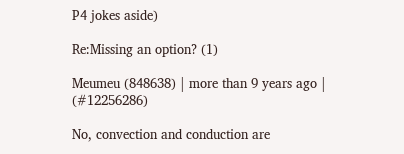P4 jokes aside)

Re:Missing an option? (1)

Meumeu (848638) | more than 9 years ago | (#12256286)

No, convection and conduction are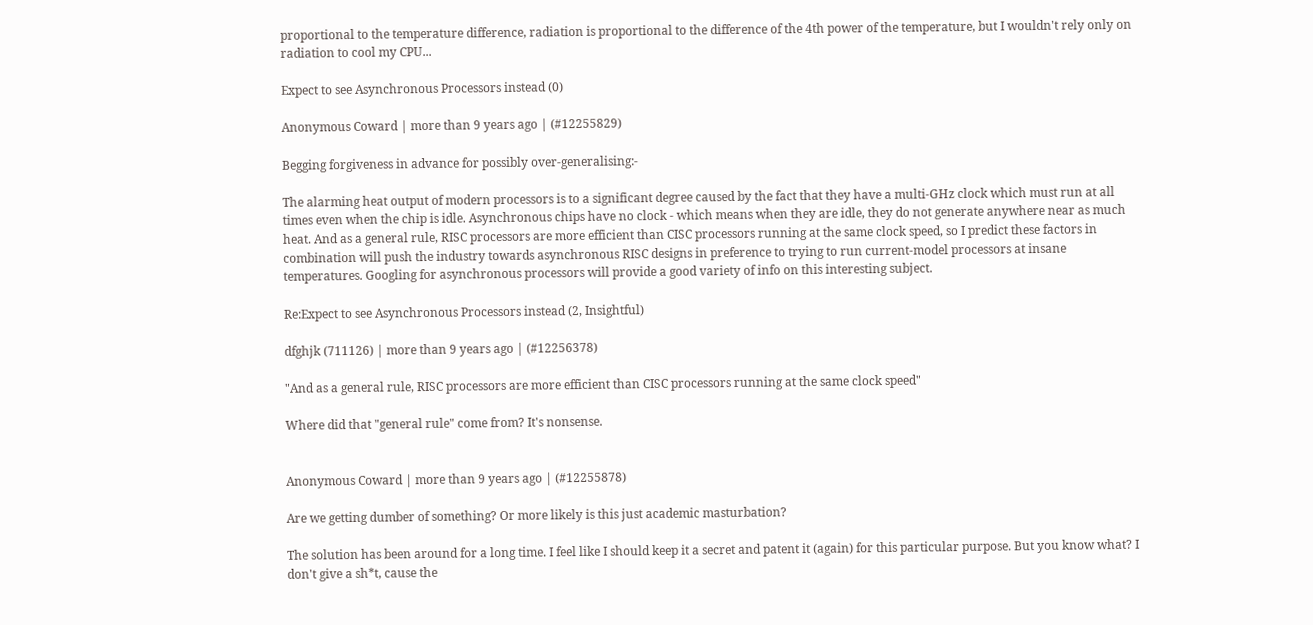proportional to the temperature difference, radiation is proportional to the difference of the 4th power of the temperature, but I wouldn't rely only on radiation to cool my CPU...

Expect to see Asynchronous Processors instead (0)

Anonymous Coward | more than 9 years ago | (#12255829)

Begging forgiveness in advance for possibly over-generalising:-

The alarming heat output of modern processors is to a significant degree caused by the fact that they have a multi-GHz clock which must run at all times even when the chip is idle. Asynchronous chips have no clock - which means when they are idle, they do not generate anywhere near as much heat. And as a general rule, RISC processors are more efficient than CISC processors running at the same clock speed, so I predict these factors in combination will push the industry towards asynchronous RISC designs in preference to trying to run current-model processors at insane temperatures. Googling for asynchronous processors will provide a good variety of info on this interesting subject.

Re:Expect to see Asynchronous Processors instead (2, Insightful)

dfghjk (711126) | more than 9 years ago | (#12256378)

"And as a general rule, RISC processors are more efficient than CISC processors running at the same clock speed"

Where did that "general rule" come from? It's nonsense.


Anonymous Coward | more than 9 years ago | (#12255878)

Are we getting dumber of something? Or more likely is this just academic masturbation?

The solution has been around for a long time. I feel like I should keep it a secret and patent it (again) for this particular purpose. But you know what? I don't give a sh*t, cause the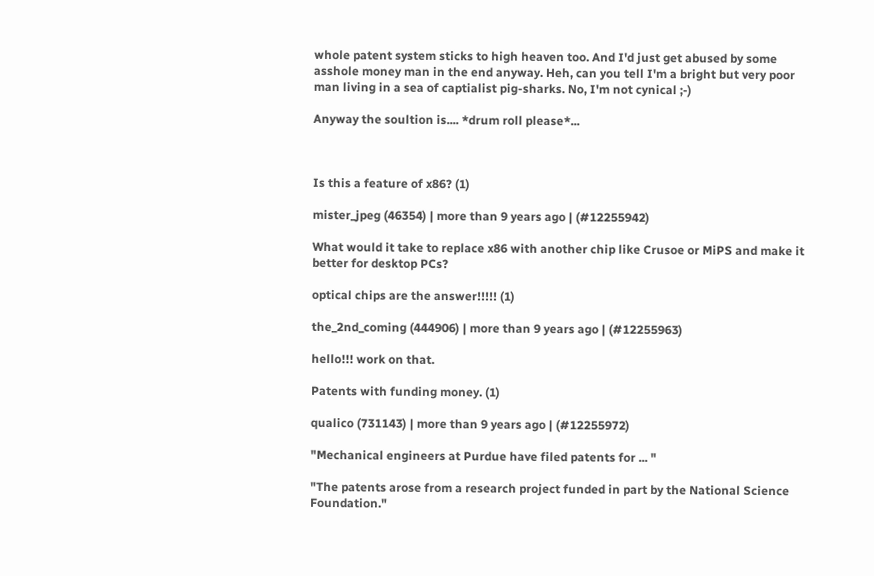whole patent system sticks to high heaven too. And I'd just get abused by some asshole money man in the end anyway. Heh, can you tell I'm a bright but very poor man living in a sea of captialist pig-sharks. No, I'm not cynical ;-)

Anyway the soultion is.... *drum roll please*...



Is this a feature of x86? (1)

mister_jpeg (46354) | more than 9 years ago | (#12255942)

What would it take to replace x86 with another chip like Crusoe or MiPS and make it better for desktop PCs?

optical chips are the answer!!!!! (1)

the_2nd_coming (444906) | more than 9 years ago | (#12255963)

hello!!! work on that.

Patents with funding money. (1)

qualico (731143) | more than 9 years ago | (#12255972)

"Mechanical engineers at Purdue have filed patents for ... "

"The patents arose from a research project funded in part by the National Science Foundation."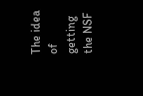The idea of getting the NSF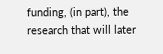funding, (in part), the research that will later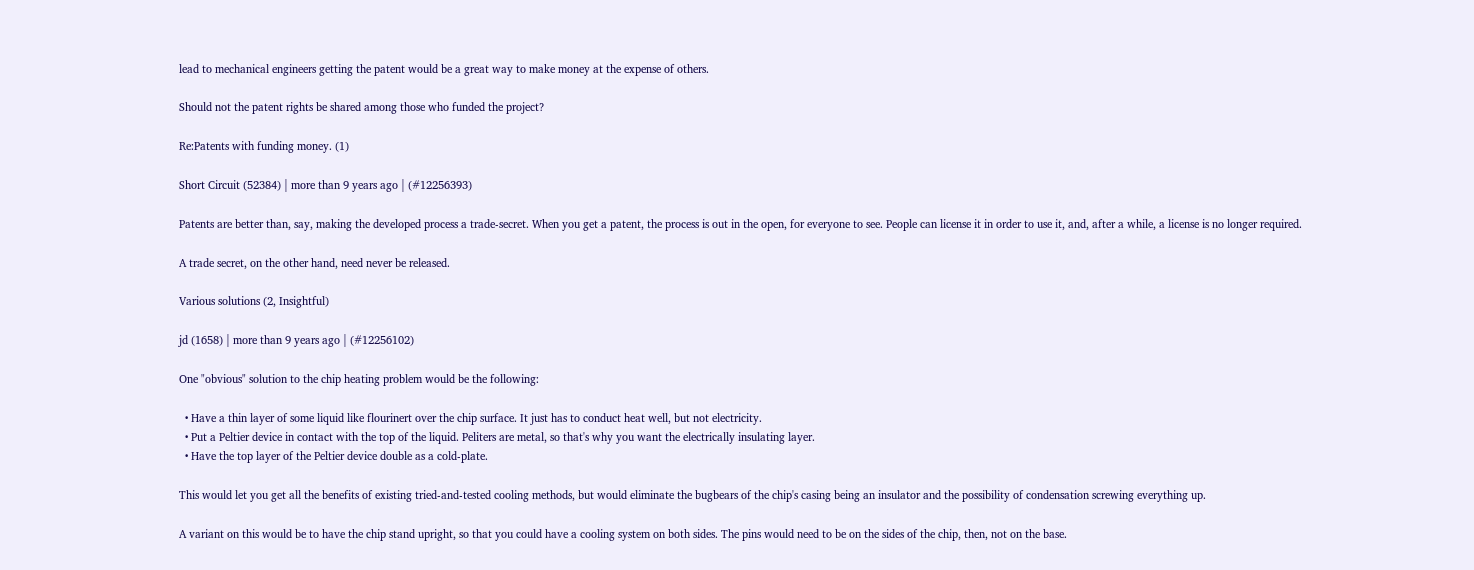lead to mechanical engineers getting the patent would be a great way to make money at the expense of others.

Should not the patent rights be shared among those who funded the project?

Re:Patents with funding money. (1)

Short Circuit (52384) | more than 9 years ago | (#12256393)

Patents are better than, say, making the developed process a trade-secret. When you get a patent, the process is out in the open, for everyone to see. People can license it in order to use it, and, after a while, a license is no longer required.

A trade secret, on the other hand, need never be released.

Various solutions (2, Insightful)

jd (1658) | more than 9 years ago | (#12256102)

One "obvious" solution to the chip heating problem would be the following:

  • Have a thin layer of some liquid like flourinert over the chip surface. It just has to conduct heat well, but not electricity.
  • Put a Peltier device in contact with the top of the liquid. Peliters are metal, so that's why you want the electrically insulating layer.
  • Have the top layer of the Peltier device double as a cold-plate.

This would let you get all the benefits of existing tried-and-tested cooling methods, but would eliminate the bugbears of the chip's casing being an insulator and the possibility of condensation screwing everything up.

A variant on this would be to have the chip stand upright, so that you could have a cooling system on both sides. The pins would need to be on the sides of the chip, then, not on the base.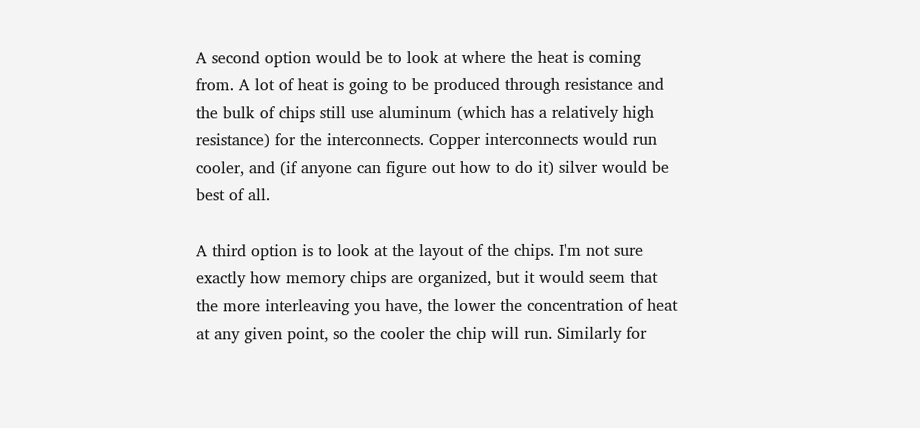A second option would be to look at where the heat is coming from. A lot of heat is going to be produced through resistance and the bulk of chips still use aluminum (which has a relatively high resistance) for the interconnects. Copper interconnects would run cooler, and (if anyone can figure out how to do it) silver would be best of all.

A third option is to look at the layout of the chips. I'm not sure exactly how memory chips are organized, but it would seem that the more interleaving you have, the lower the concentration of heat at any given point, so the cooler the chip will run. Similarly for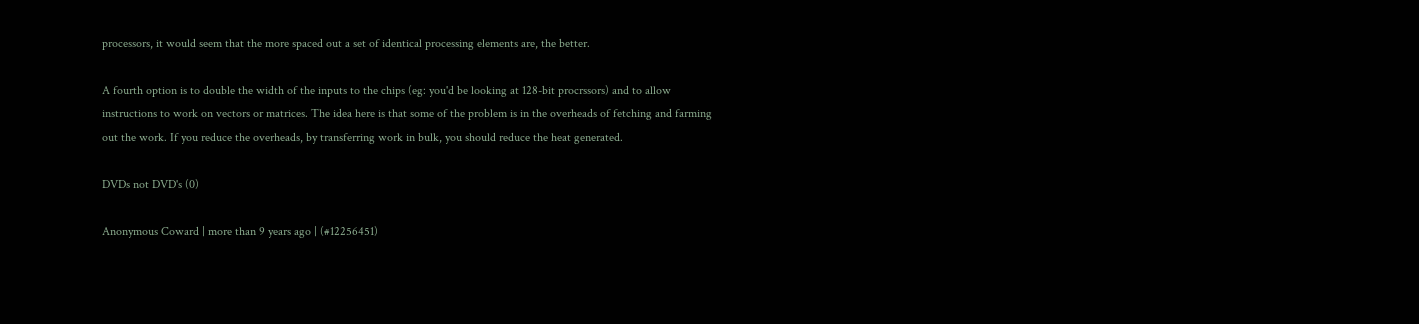processors, it would seem that the more spaced out a set of identical processing elements are, the better.

A fourth option is to double the width of the inputs to the chips (eg: you'd be looking at 128-bit procrssors) and to allow instructions to work on vectors or matrices. The idea here is that some of the problem is in the overheads of fetching and farming out the work. If you reduce the overheads, by transferring work in bulk, you should reduce the heat generated.

DVDs not DVD's (0)

Anonymous Coward | more than 9 years ago | (#12256451)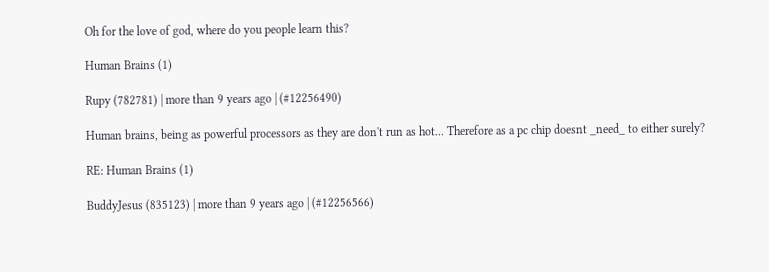Oh for the love of god, where do you people learn this?

Human Brains (1)

Rupy (782781) | more than 9 years ago | (#12256490)

Human brains, being as powerful processors as they are don't run as hot... Therefore as a pc chip doesnt _need_ to either surely?

RE: Human Brains (1)

BuddyJesus (835123) | more than 9 years ago | (#12256566)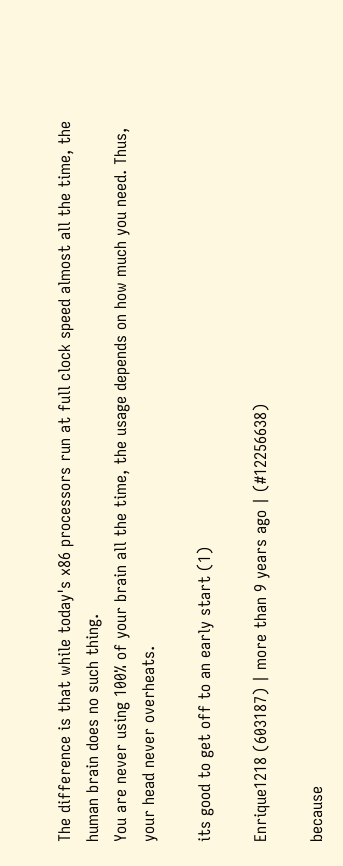The difference is that while today's x86 processors run at full clock speed almost all the time, the human brain does no such thing.
You are never using 100% of your brain all the time, the usage depends on how much you need. Thus, your head never overheats.

its good to get off to an early start (1)

Enrique1218 (603187) | more than 9 years ago | (#12256638)

because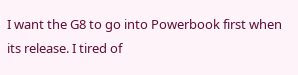I want the G8 to go into Powerbook first when its release. I tired of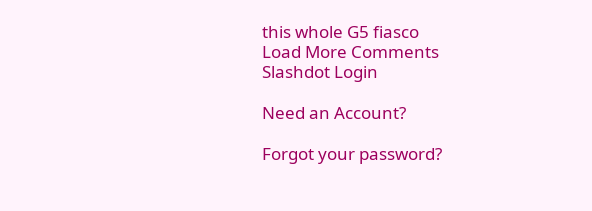this whole G5 fiasco
Load More Comments
Slashdot Login

Need an Account?

Forgot your password?